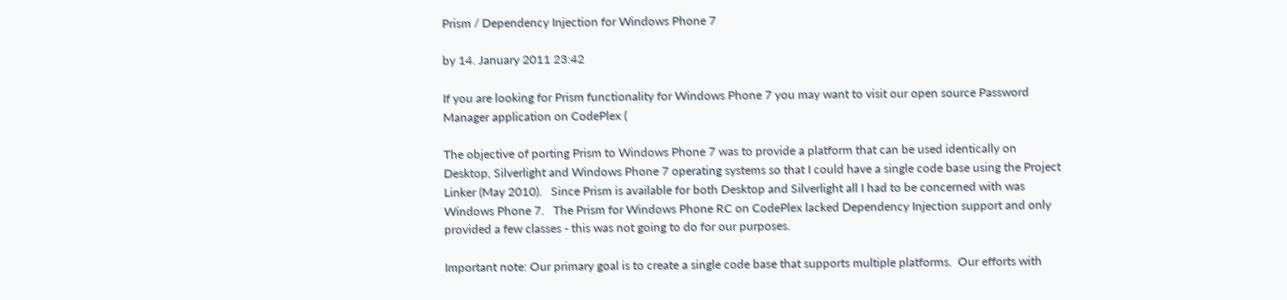Prism / Dependency Injection for Windows Phone 7

by 14. January 2011 23:42

If you are looking for Prism functionality for Windows Phone 7 you may want to visit our open source Password Manager application on CodePlex (

The objective of porting Prism to Windows Phone 7 was to provide a platform that can be used identically on Desktop, Silverlight and Windows Phone 7 operating systems so that I could have a single code base using the Project Linker (May 2010).   Since Prism is available for both Desktop and Silverlight all I had to be concerned with was  Windows Phone 7.   The Prism for Windows Phone RC on CodePlex lacked Dependency Injection support and only provided a few classes - this was not going to do for our purposes.

Important note: Our primary goal is to create a single code base that supports multiple platforms.  Our efforts with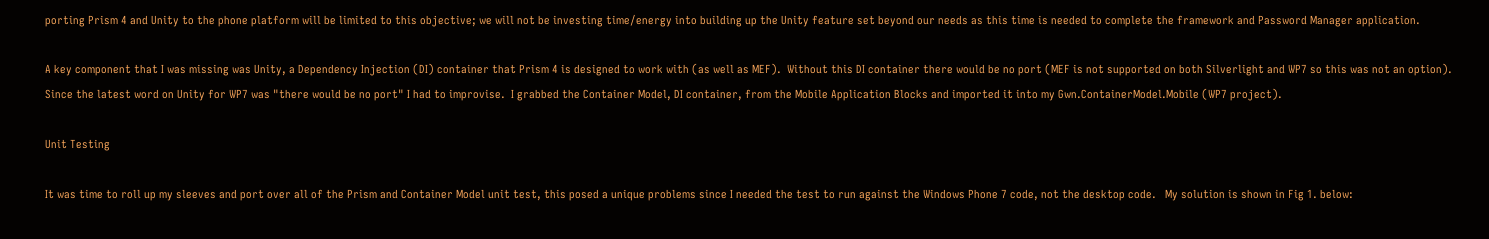porting Prism 4 and Unity to the phone platform will be limited to this objective; we will not be investing time/energy into building up the Unity feature set beyond our needs as this time is needed to complete the framework and Password Manager application.

A key component that I was missing was Unity, a Dependency Injection (DI) container that Prism 4 is designed to work with (as well as MEF).  Without this DI container there would be no port (MEF is not supported on both Silverlight and WP7 so this was not an option).  Since the latest word on Unity for WP7 was "there would be no port" I had to improvise.  I grabbed the Container Model, DI container, from the Mobile Application Blocks and imported it into my Gwn.ContainerModel.Mobile (WP7 project).

Unit Testing

It was time to roll up my sleeves and port over all of the Prism and Container Model unit test, this posed a unique problems since I needed the test to run against the Windows Phone 7 code, not the desktop code.   My solution is shown in Fig 1. below: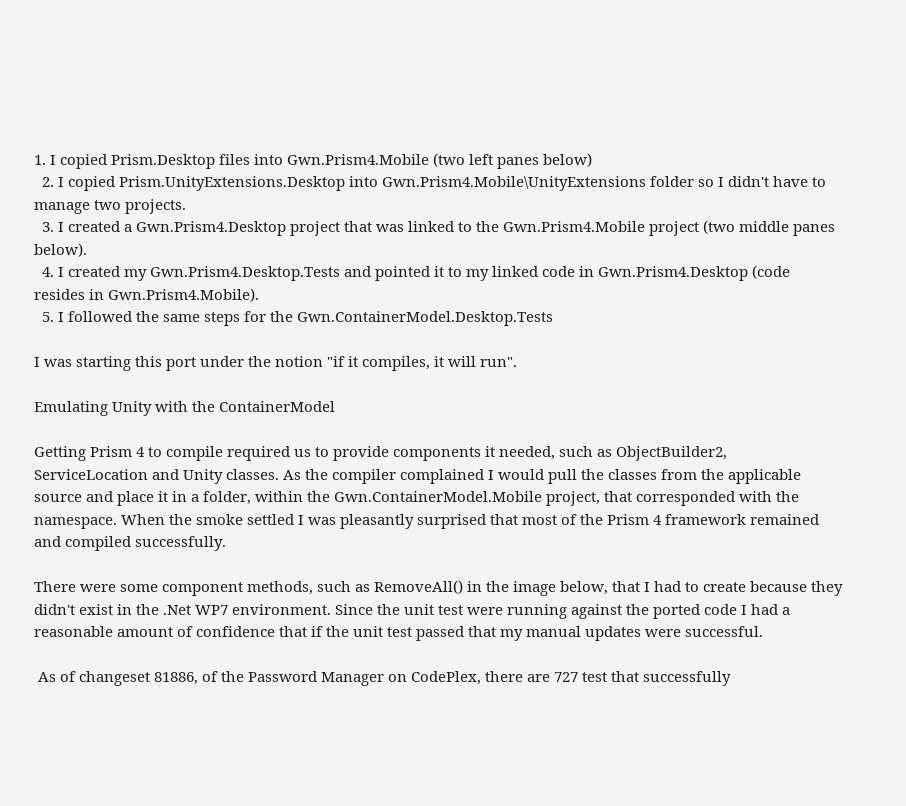1. I copied Prism.Desktop files into Gwn.Prism4.Mobile (two left panes below)
  2. I copied Prism.UnityExtensions.Desktop into Gwn.Prism4.Mobile\UnityExtensions folder so I didn't have to manage two projects.
  3. I created a Gwn.Prism4.Desktop project that was linked to the Gwn.Prism4.Mobile project (two middle panes below).
  4. I created my Gwn.Prism4.Desktop.Tests and pointed it to my linked code in Gwn.Prism4.Desktop (code resides in Gwn.Prism4.Mobile).
  5. I followed the same steps for the Gwn.ContainerModel.Desktop.Tests

I was starting this port under the notion "if it compiles, it will run".

Emulating Unity with the ContainerModel

Getting Prism 4 to compile required us to provide components it needed, such as ObjectBuilder2, ServiceLocation and Unity classes. As the compiler complained I would pull the classes from the applicable source and place it in a folder, within the Gwn.ContainerModel.Mobile project, that corresponded with the namespace. When the smoke settled I was pleasantly surprised that most of the Prism 4 framework remained and compiled successfully.

There were some component methods, such as RemoveAll() in the image below, that I had to create because they didn't exist in the .Net WP7 environment. Since the unit test were running against the ported code I had a reasonable amount of confidence that if the unit test passed that my manual updates were successful.

 As of changeset 81886, of the Password Manager on CodePlex, there are 727 test that successfully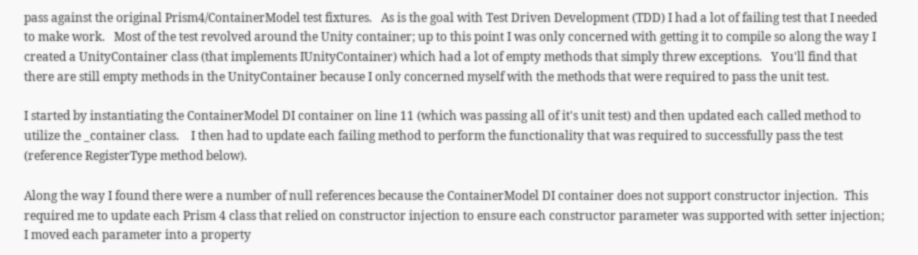pass against the original Prism4/ContainerModel test fixtures.   As is the goal with Test Driven Development (TDD) I had a lot of failing test that I needed to make work.   Most of the test revolved around the Unity container; up to this point I was only concerned with getting it to compile so along the way I created a UnityContainer class (that implements IUnityContainer) which had a lot of empty methods that simply threw exceptions.   You'll find that there are still empty methods in the UnityContainer because I only concerned myself with the methods that were required to pass the unit test.

I started by instantiating the ContainerModel DI container on line 11 (which was passing all of it's unit test) and then updated each called method to utilize the _container class.    I then had to update each failing method to perform the functionality that was required to successfully pass the test (reference RegisterType method below).

Along the way I found there were a number of null references because the ContainerModel DI container does not support constructor injection.  This required me to update each Prism 4 class that relied on constructor injection to ensure each constructor parameter was supported with setter injection;  I moved each parameter into a property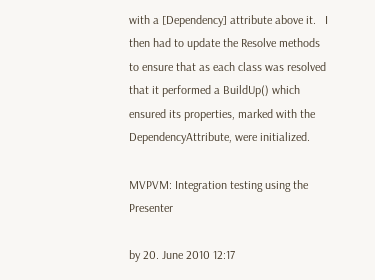with a [Dependency] attribute above it.   I then had to update the Resolve methods to ensure that as each class was resolved that it performed a BuildUp() which ensured its properties, marked with the DependencyAttribute, were initialized.

MVPVM: Integration testing using the Presenter

by 20. June 2010 12:17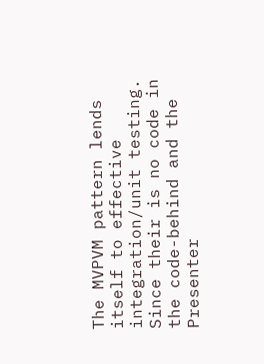The MVPVM pattern lends itself to effective integration/unit testing.   Since their is no code in the code-behind and the Presenter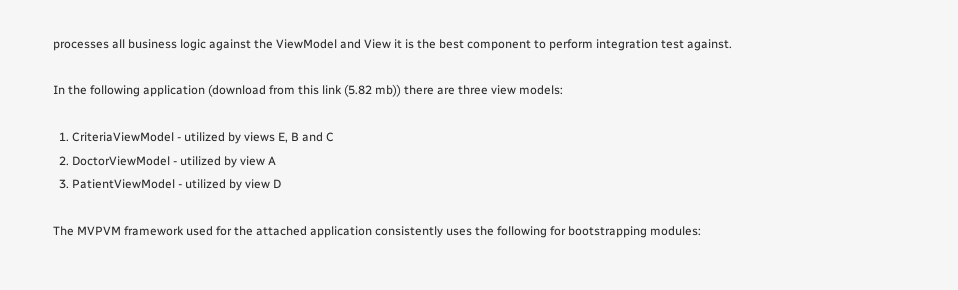processes all business logic against the ViewModel and View it is the best component to perform integration test against.

In the following application (download from this link (5.82 mb)) there are three view models:

  1. CriteriaViewModel - utilized by views E, B and C
  2. DoctorViewModel - utilized by view A
  3. PatientViewModel - utilized by view D

The MVPVM framework used for the attached application consistently uses the following for bootstrapping modules: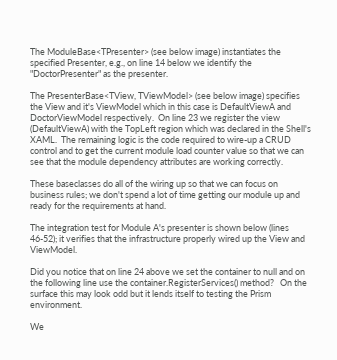The ModuleBase<TPresenter> (see below image) instantiates the specified Presenter, e.g., on line 14 below we identify the "DoctorPresenter" as the presenter.

The PresenterBase<TView, TViewModel> (see below image) specifies the View and it's ViewModel which in this case is DefaultViewA and DoctorViewModel respectively.  On line 23 we register the view (DefaultViewA) with the TopLeft region which was declared in the Shell's XAML.  The remaining logic is the code required to wire-up a CRUD control and to get the current module load counter value so that we can see that the module dependency attributes are working correctly.

These baseclasses do all of the wiring up so that we can focus on business rules; we don't spend a lot of time getting our module up and ready for the requirements at hand.

The integration test for Module A's presenter is shown below (lines 46-52); it verifies that the infrastructure properly wired up the View and ViewModel.

Did you notice that on line 24 above we set the container to null and on the following line use the container.RegisterServices() method?   On the surface this may look odd but it lends itself to testing the Prism environment.

We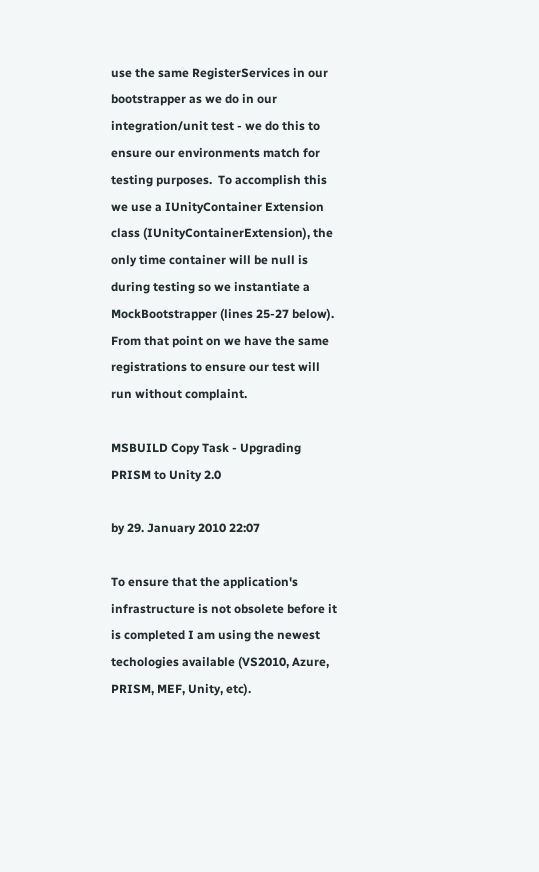use the same RegisterServices in our bootstrapper as we do in our integration/unit test - we do this to ensure our environments match for testing purposes.  To accomplish this we use a IUnityContainer Extension class (IUnityContainerExtension), the only time container will be null is during testing so we instantiate a MockBootstrapper (lines 25-27 below).   From that point on we have the same registrations to ensure our test will run without complaint.

MSBUILD Copy Task - Upgrading PRISM to Unity 2.0

by 29. January 2010 22:07

To ensure that the application's infrastructure is not obsolete before it is completed I am using the newest techologies available (VS2010, Azure, PRISM, MEF, Unity, etc).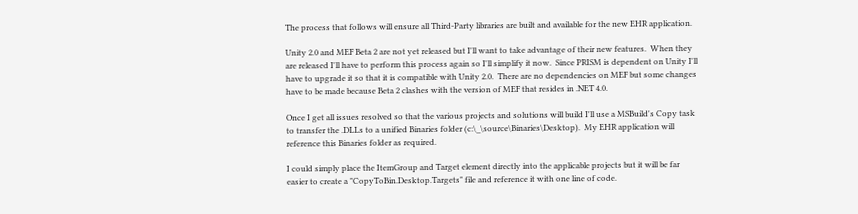The process that follows will ensure all Third-Party libraries are built and available for the new EHR application.

Unity 2.0 and MEF Beta 2 are not yet released but I'll want to take advantage of their new features.  When they are released I'll have to perform this process again so I'll simplify it now.  Since PRISM is dependent on Unity I'll have to upgrade it so that it is compatible with Unity 2.0.  There are no dependencies on MEF but some changes have to be made because Beta 2 clashes with the version of MEF that resides in .NET 4.0.

Once I get all issues resolved so that the various projects and solutions will build I'll use a MSBuild's Copy task to transfer the .DLLs to a unified Binaries folder (c:\_\source\Binaries\Desktop).  My EHR application will reference this Binaries folder as required.

I could simply place the ItemGroup and Target element directly into the applicable projects but it will be far easier to create a "CopyToBin.Desktop.Targets" file and reference it with one line of code.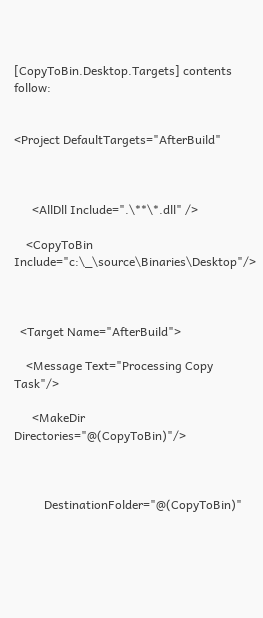[CopyToBin.Desktop.Targets] contents follow:


<Project DefaultTargets="AfterBuild"



      <AllDll Include=".\**\*.dll" />

    <CopyToBin Include="c:\_\source\Binaries\Desktop"/>



  <Target Name="AfterBuild">

    <Message Text="Processing Copy Task"/>

      <MakeDir Directories="@(CopyToBin)"/>



          DestinationFolder="@(CopyToBin)"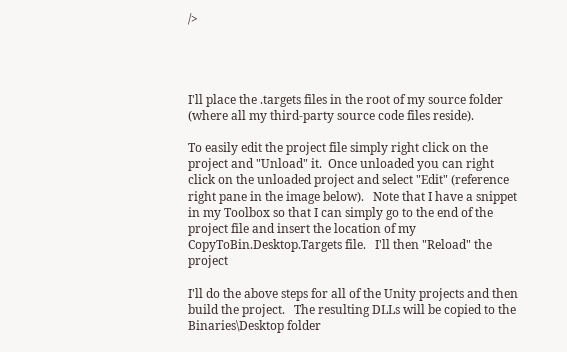/>




I'll place the .targets files in the root of my source folder (where all my third-party source code files reside).

To easily edit the project file simply right click on the project and "Unload" it.  Once unloaded you can right click on the unloaded project and select "Edit" (reference right pane in the image below).   Note that I have a snippet in my Toolbox so that I can simply go to the end of the project file and insert the location of my CopyToBin.Desktop.Targets file.   I'll then "Reload" the project

I'll do the above steps for all of the Unity projects and then build the project.   The resulting DLLs will be copied to the Binaries\Desktop folder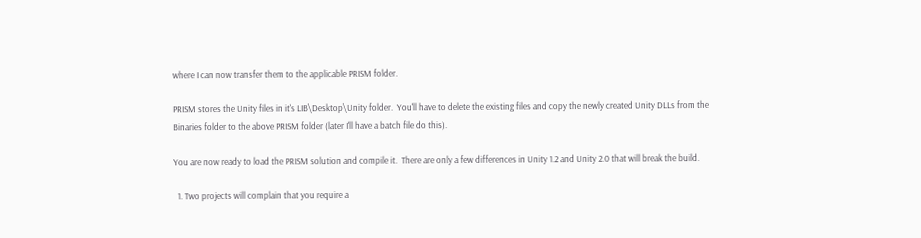where I can now transfer them to the applicable PRISM folder.

PRISM stores the Unity files in it's LIB\Desktop\Unity folder.  You'll have to delete the existing files and copy the newly created Unity DLLs from the Binaries folder to the above PRISM folder (later I'll have a batch file do this).

You are now ready to load the PRISM solution and compile it.  There are only a few differences in Unity 1.2 and Unity 2.0 that will break the build.

  1. Two projects will complain that you require a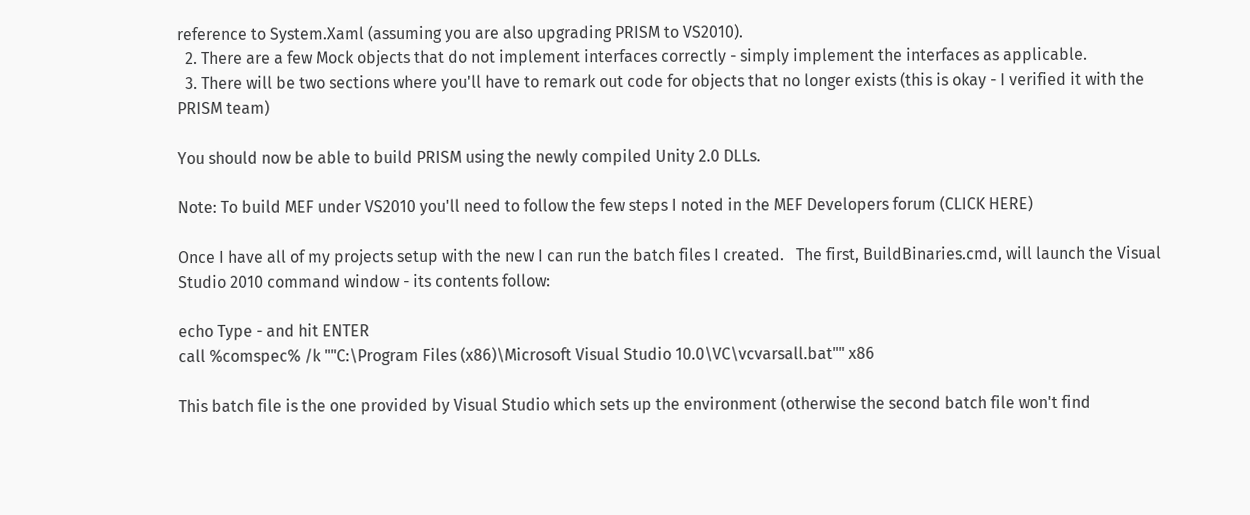reference to System.Xaml (assuming you are also upgrading PRISM to VS2010).
  2. There are a few Mock objects that do not implement interfaces correctly - simply implement the interfaces as applicable.
  3. There will be two sections where you'll have to remark out code for objects that no longer exists (this is okay - I verified it with the PRISM team)

You should now be able to build PRISM using the newly compiled Unity 2.0 DLLs.

Note: To build MEF under VS2010 you'll need to follow the few steps I noted in the MEF Developers forum (CLICK HERE)

Once I have all of my projects setup with the new I can run the batch files I created.   The first, BuildBinaries.cmd, will launch the Visual Studio 2010 command window - its contents follow:

echo Type - and hit ENTER
call %comspec% /k ""C:\Program Files (x86)\Microsoft Visual Studio 10.0\VC\vcvarsall.bat"" x86

This batch file is the one provided by Visual Studio which sets up the environment (otherwise the second batch file won't find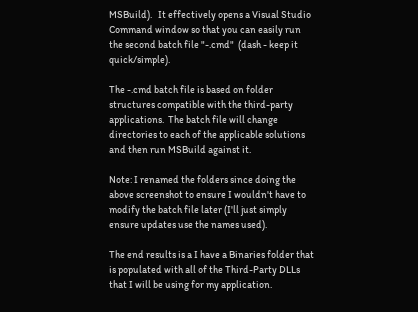MSBuild).   It effectively opens a Visual Studio Command window so that you can easily run the second batch file "-.cmd"  (dash - keep it quick/simple).

The -.cmd batch file is based on folder structures compatible with the third-party applications.  The batch file will change directories to each of the applicable solutions and then run MSBuild against it.

Note: I renamed the folders since doing the above screenshot to ensure I wouldn't have to modify the batch file later (I'll just simply ensure updates use the names used).

The end results is a I have a Binaries folder that is populated with all of the Third-Party DLLs that I will be using for my application.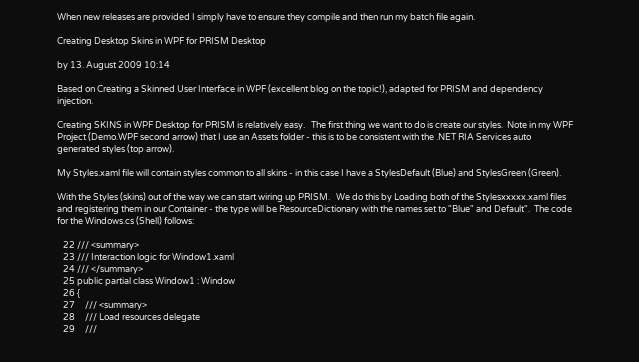When new releases are provided I simply have to ensure they compile and then run my batch file again.

Creating Desktop Skins in WPF for PRISM Desktop

by 13. August 2009 10:14

Based on Creating a Skinned User Interface in WPF (excellent blog on the topic!), adapted for PRISM and dependency injection.

Creating SKINS in WPF Desktop for PRISM is relatively easy.   The first thing we want to do is create our styles.  Note in my WPF Project (Demo.WPF second arrow) that I use an Assets folder - this is to be consistent with the .NET RIA Services auto generated styles (top arrow).

My Styles.xaml file will contain styles common to all skins - in this case I have a StylesDefault (Blue) and StylesGreen (Green).

With the Styles (skins) out of the way we can start wiring up PRISM.   We do this by Loading both of the Stylesxxxxx.xaml files and registering them in our Container - the type will be ResourceDictionary with the names set to "Blue" and Default".  The code for the Windows.cs (Shell) follows:

   22 /// <summary>
   23 /// Interaction logic for Window1.xaml
   24 /// </summary>
   25 public partial class Window1 : Window
   26 {
   27     /// <summary>
   28     /// Load resources delegate
   29     ///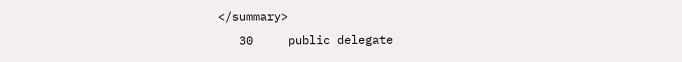</summary>
   30     public delegate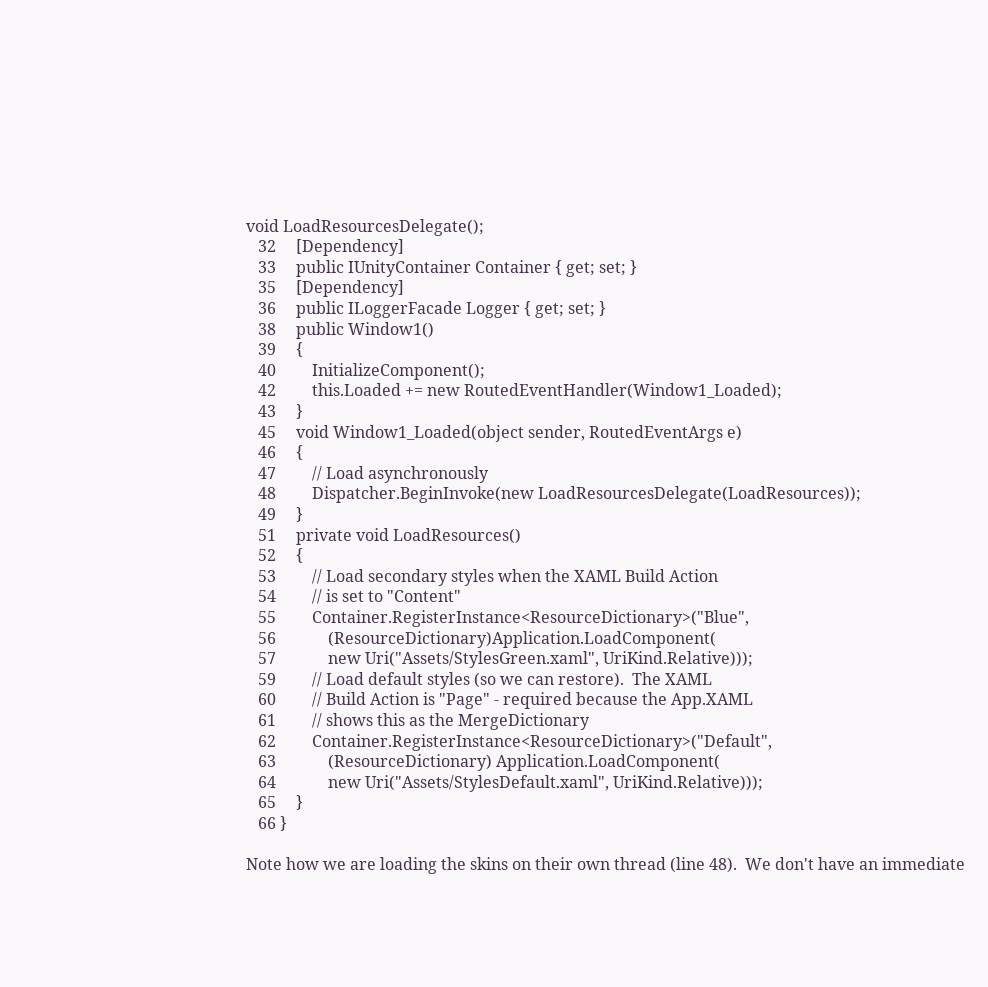void LoadResourcesDelegate();
   32     [Dependency]
   33     public IUnityContainer Container { get; set; }
   35     [Dependency]
   36     public ILoggerFacade Logger { get; set; }
   38     public Window1()
   39     {
   40         InitializeComponent();
   42         this.Loaded += new RoutedEventHandler(Window1_Loaded);
   43     }
   45     void Window1_Loaded(object sender, RoutedEventArgs e)
   46     {
   47         // Load asynchronously
   48         Dispatcher.BeginInvoke(new LoadResourcesDelegate(LoadResources));
   49     }
   51     private void LoadResources()
   52     {
   53         // Load secondary styles when the XAML Build Action
   54         // is set to "Content"
   55         Container.RegisterInstance<ResourceDictionary>("Blue",
   56             (ResourceDictionary)Application.LoadComponent(
   57             new Uri("Assets/StylesGreen.xaml", UriKind.Relative)));
   59         // Load default styles (so we can restore).  The XAML
   60         // Build Action is "Page" - required because the App.XAML
   61         // shows this as the MergeDictionary
   62         Container.RegisterInstance<ResourceDictionary>("Default",
   63             (ResourceDictionary) Application.LoadComponent(
   64             new Uri("Assets/StylesDefault.xaml", UriKind.Relative)));
   65     }
   66 }

Note how we are loading the skins on their own thread (line 48).  We don't have an immediate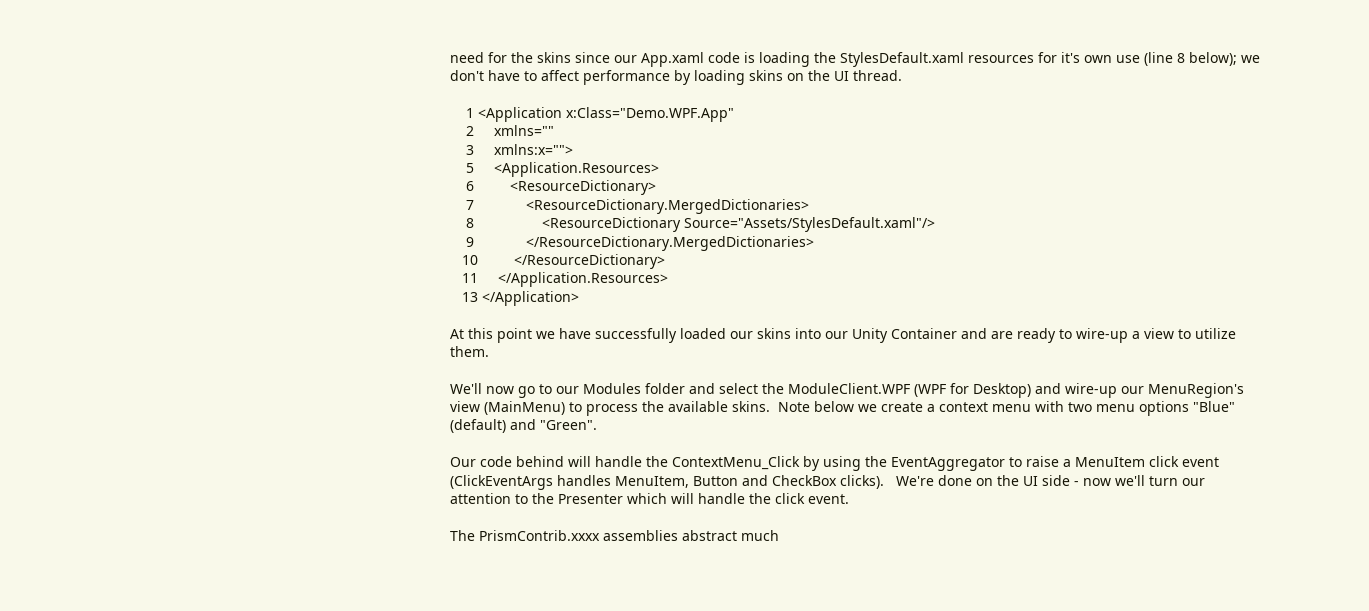need for the skins since our App.xaml code is loading the StylesDefault.xaml resources for it's own use (line 8 below); we don't have to affect performance by loading skins on the UI thread.

    1 <Application x:Class="Demo.WPF.App"
    2     xmlns=""
    3     xmlns:x="">
    5     <Application.Resources>
    6         <ResourceDictionary>
    7             <ResourceDictionary.MergedDictionaries>
    8                 <ResourceDictionary Source="Assets/StylesDefault.xaml"/>
    9             </ResourceDictionary.MergedDictionaries>
   10         </ResourceDictionary>
   11     </Application.Resources>
   13 </Application>

At this point we have successfully loaded our skins into our Unity Container and are ready to wire-up a view to utilize them.

We'll now go to our Modules folder and select the ModuleClient.WPF (WPF for Desktop) and wire-up our MenuRegion's view (MainMenu) to process the available skins.  Note below we create a context menu with two menu options "Blue" (default) and "Green".

Our code behind will handle the ContextMenu_Click by using the EventAggregator to raise a MenuItem click event (ClickEventArgs handles MenuItem, Button and CheckBox clicks).   We're done on the UI side - now we'll turn our attention to the Presenter which will handle the click event.

The PrismContrib.xxxx assemblies abstract much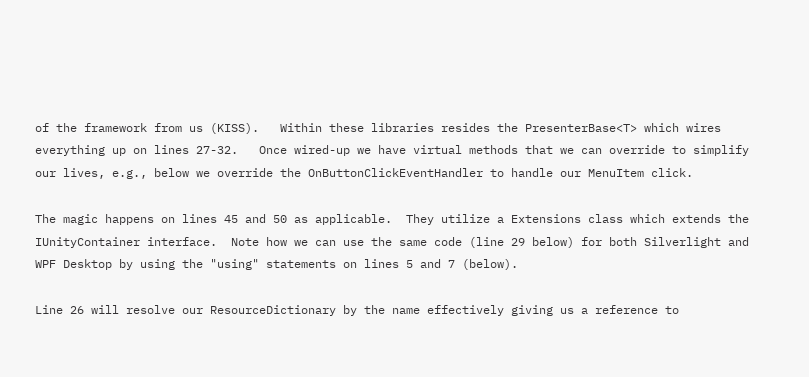of the framework from us (KISS).   Within these libraries resides the PresenterBase<T> which wires everything up on lines 27-32.   Once wired-up we have virtual methods that we can override to simplify our lives, e.g., below we override the OnButtonClickEventHandler to handle our MenuItem click.

The magic happens on lines 45 and 50 as applicable.  They utilize a Extensions class which extends the IUnityContainer interface.  Note how we can use the same code (line 29 below) for both Silverlight and WPF Desktop by using the "using" statements on lines 5 and 7 (below).

Line 26 will resolve our ResourceDictionary by the name effectively giving us a reference to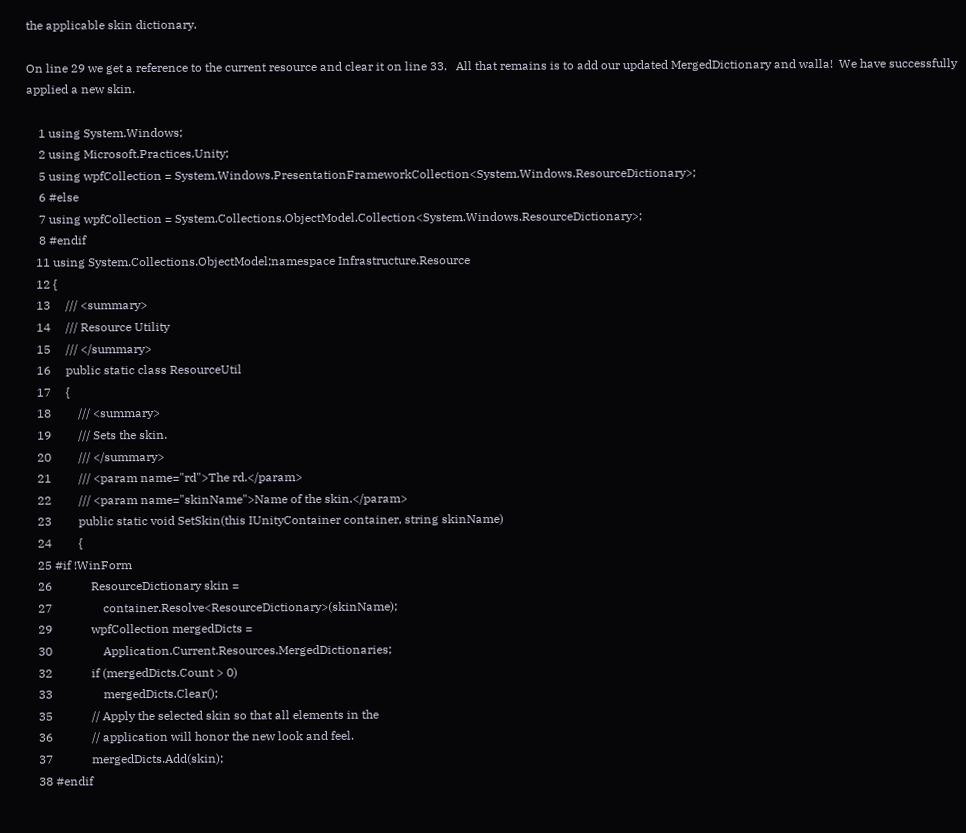the applicable skin dictionary.

On line 29 we get a reference to the current resource and clear it on line 33.   All that remains is to add our updated MergedDictionary and walla!  We have successfully applied a new skin.

    1 using System.Windows;
    2 using Microsoft.Practices.Unity;
    5 using wpfCollection = System.Windows.PresentationFrameworkCollection<System.Windows.ResourceDictionary>;
    6 #else
    7 using wpfCollection = System.Collections.ObjectModel.Collection<System.Windows.ResourceDictionary>;
    8 #endif
   11 using System.Collections.ObjectModel;namespace Infrastructure.Resource
   12 {
   13     /// <summary>
   14     /// Resource Utility
   15     /// </summary>
   16     public static class ResourceUtil
   17     {
   18         /// <summary>
   19         /// Sets the skin.
   20         /// </summary>
   21         /// <param name="rd">The rd.</param>
   22         /// <param name="skinName">Name of the skin.</param>
   23         public static void SetSkin(this IUnityContainer container, string skinName)
   24         {
   25 #if !WinForm
   26             ResourceDictionary skin =
   27                 container.Resolve<ResourceDictionary>(skinName);
   29             wpfCollection mergedDicts =
   30                 Application.Current.Resources.MergedDictionaries;
   32             if (mergedDicts.Count > 0)
   33                 mergedDicts.Clear();
   35             // Apply the selected skin so that all elements in the
   36             // application will honor the new look and feel.
   37             mergedDicts.Add(skin);
   38 #endif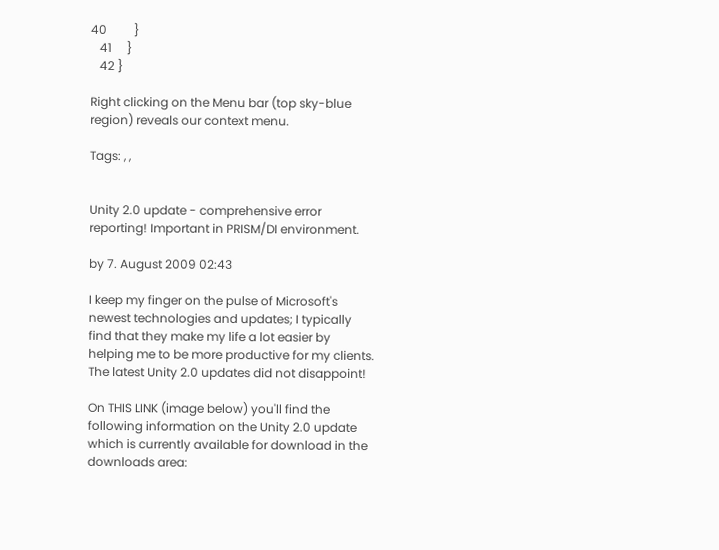40         }
   41     }
   42 }

Right clicking on the Menu bar (top sky-blue region) reveals our context menu.

Tags: , ,


Unity 2.0 update - comprehensive error reporting! Important in PRISM/DI environment.

by 7. August 2009 02:43

I keep my finger on the pulse of Microsoft's newest technologies and updates; I typically find that they make my life a lot easier by helping me to be more productive for my clients.   The latest Unity 2.0 updates did not disappoint!

On THIS LINK (image below) you'll find the following information on the Unity 2.0 update which is currently available for download in the downloads area: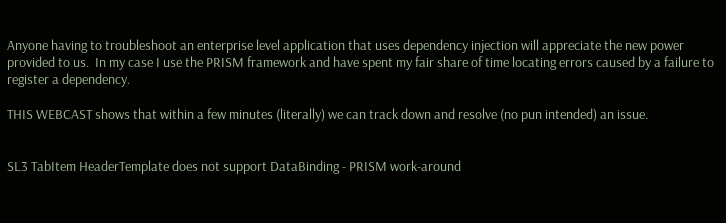Anyone having to troubleshoot an enterprise level application that uses dependency injection will appreciate the new power provided to us.  In my case I use the PRISM framework and have spent my fair share of time locating errors caused by a failure to register a dependency.

THIS WEBCAST shows that within a few minutes (literally) we can track down and resolve (no pun intended) an issue.


SL3 TabItem HeaderTemplate does not support DataBinding - PRISM work-around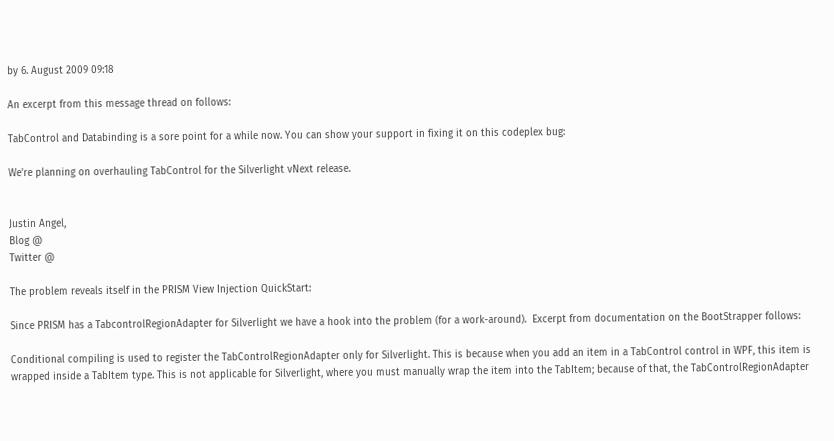by 6. August 2009 09:18

An excerpt from this message thread on follows:

TabControl and Databinding is a sore point for a while now. You can show your support in fixing it on this codeplex bug:

We're planning on overhauling TabControl for the Silverlight vNext release.


Justin Angel,
Blog @
Twitter @

The problem reveals itself in the PRISM View Injection QuickStart:

Since PRISM has a TabcontrolRegionAdapter for Silverlight we have a hook into the problem (for a work-around).  Excerpt from documentation on the BootStrapper follows:

Conditional compiling is used to register the TabControlRegionAdapter only for Silverlight. This is because when you add an item in a TabControl control in WPF, this item is wrapped inside a TabItem type. This is not applicable for Silverlight, where you must manually wrap the item into the TabItem; because of that, the TabControlRegionAdapter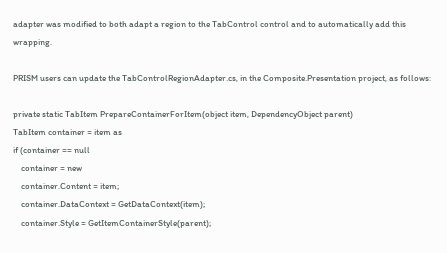adapter was modified to both adapt a region to the TabControl control and to automatically add this wrapping.

PRISM users can update the TabControlRegionAdapter.cs, in the Composite.Presentation project, as follows:

private static TabItem PrepareContainerForItem(object item, DependencyObject parent)
TabItem container = item as
if (container == null
    container = new
    container.Content = item;
    container.DataContext = GetDataContext(item);
    container.Style = GetItemContainerStyle(parent);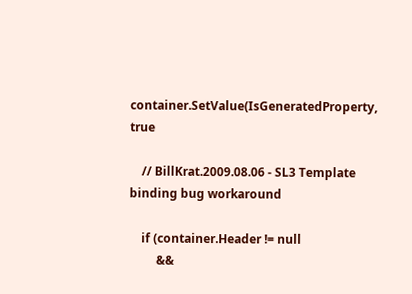container.SetValue(IsGeneratedProperty, true

    // BillKrat.2009.08.06 - SL3 Template binding bug workaround

    if (container.Header != null
         &&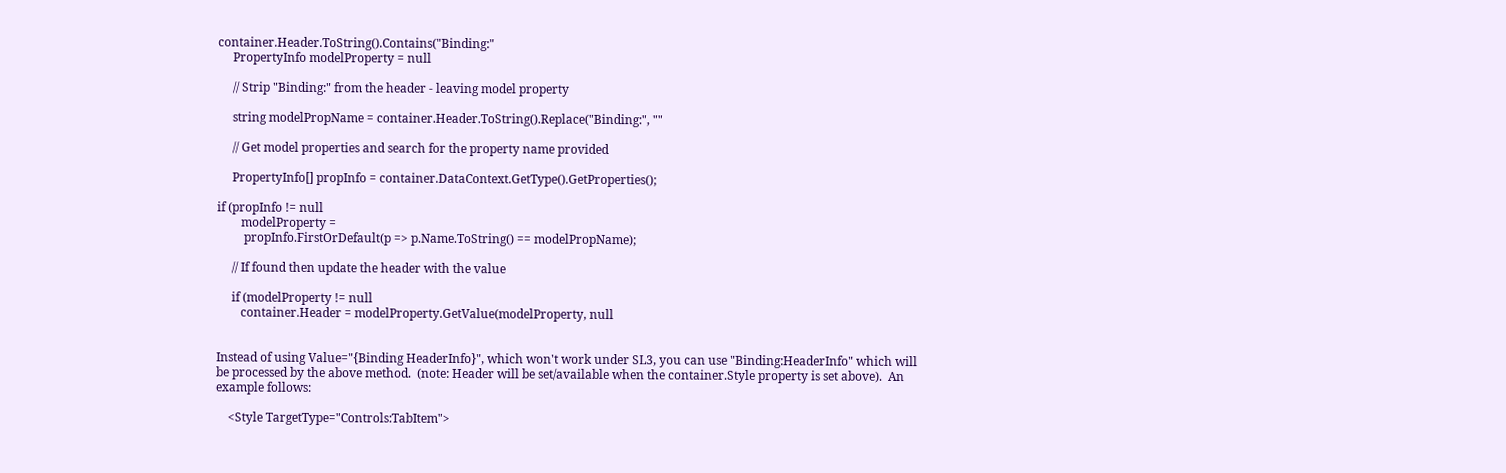container.Header.ToString().Contains("Binding:"
     PropertyInfo modelProperty = null

     // Strip "Binding:" from the header - leaving model property

     string modelPropName = container.Header.ToString().Replace("Binding:", ""

     // Get model properties and search for the property name provided

     PropertyInfo[] propInfo = container.DataContext.GetType().GetProperties();

if (propInfo != null
        modelProperty =
         propInfo.FirstOrDefault(p => p.Name.ToString() == modelPropName);

     // If found then update the header with the value

     if (modelProperty != null
        container.Header = modelProperty.GetValue(modelProperty, null


Instead of using Value="{Binding HeaderInfo}", which won't work under SL3, you can use "Binding:HeaderInfo" which will be processed by the above method.  (note: Header will be set/available when the container.Style property is set above).  An example follows:

    <Style TargetType="Controls:TabItem">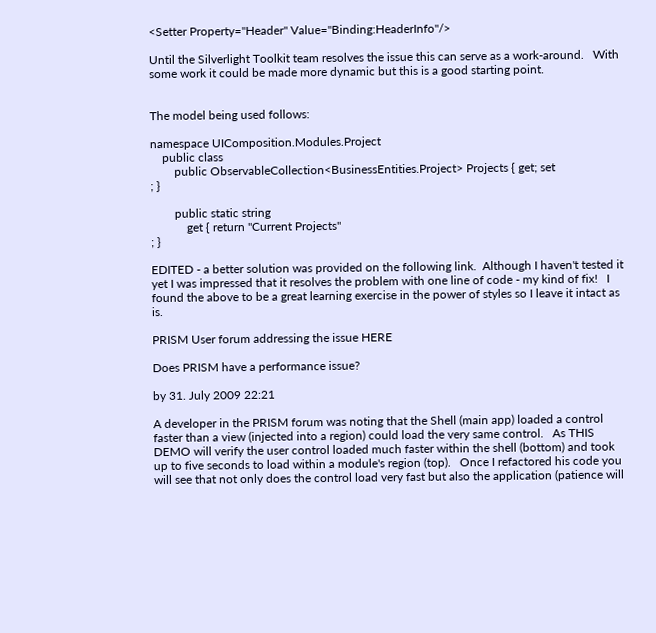<Setter Property="Header" Value="Binding:HeaderInfo"/>

Until the Silverlight Toolkit team resolves the issue this can serve as a work-around.   With some work it could be made more dynamic but this is a good starting point.


The model being used follows:

namespace UIComposition.Modules.Project
    public class
        public ObservableCollection<BusinessEntities.Project> Projects { get; set
; }

        public static string
            get { return "Current Projects"
; }

EDITED - a better solution was provided on the following link.  Although I haven't tested it yet I was impressed that it resolves the problem with one line of code - my kind of fix!   I found the above to be a great learning exercise in the power of styles so I leave it intact as is.

PRISM User forum addressing the issue HERE

Does PRISM have a performance issue?

by 31. July 2009 22:21

A developer in the PRISM forum was noting that the Shell (main app) loaded a control faster than a view (injected into a region) could load the very same control.   As THIS DEMO will verify the user control loaded much faster within the shell (bottom) and took up to five seconds to load within a module's region (top).   Once I refactored his code you will see that not only does the control load very fast but also the application (patience will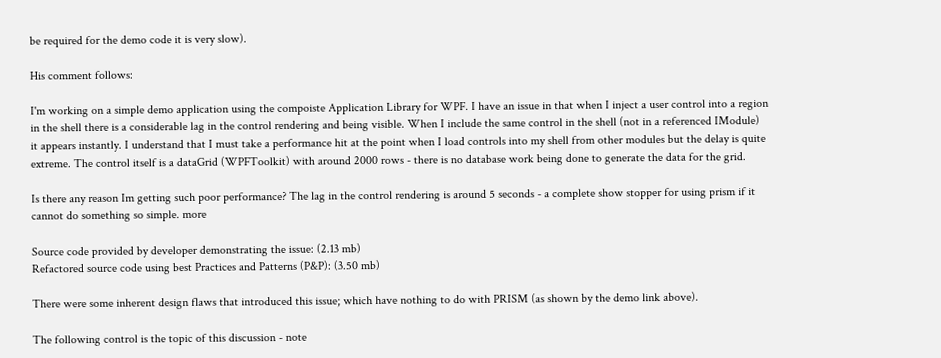be required for the demo code it is very slow).

His comment follows:

I'm working on a simple demo application using the compoiste Application Library for WPF. I have an issue in that when I inject a user control into a region in the shell there is a considerable lag in the control rendering and being visible. When I include the same control in the shell (not in a referenced IModule) it appears instantly. I understand that I must take a performance hit at the point when I load controls into my shell from other modules but the delay is quite extreme. The control itself is a dataGrid (WPFToolkit) with around 2000 rows - there is no database work being done to generate the data for the grid.

Is there any reason Im getting such poor performance? The lag in the control rendering is around 5 seconds - a complete show stopper for using prism if it cannot do something so simple. more

Source code provided by developer demonstrating the issue: (2.13 mb)
Refactored source code using best Practices and Patterns (P&P): (3.50 mb)

There were some inherent design flaws that introduced this issue; which have nothing to do with PRISM (as shown by the demo link above).

The following control is the topic of this discussion - note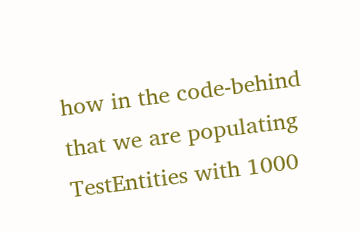how in the code-behind that we are populating TestEntities with 1000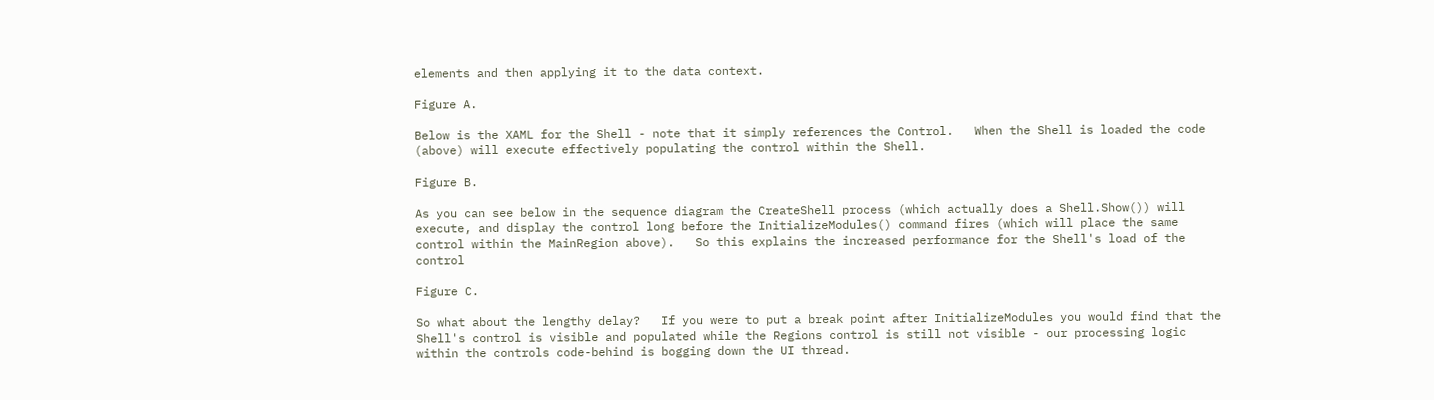elements and then applying it to the data context.

Figure A.

Below is the XAML for the Shell - note that it simply references the Control.   When the Shell is loaded the code (above) will execute effectively populating the control within the Shell.

Figure B.

As you can see below in the sequence diagram the CreateShell process (which actually does a Shell.Show()) will execute, and display the control long before the InitializeModules() command fires (which will place the same control within the MainRegion above).   So this explains the increased performance for the Shell's load of the control

Figure C.

So what about the lengthy delay?   If you were to put a break point after InitializeModules you would find that the Shell's control is visible and populated while the Regions control is still not visible - our processing logic within the controls code-behind is bogging down the UI thread.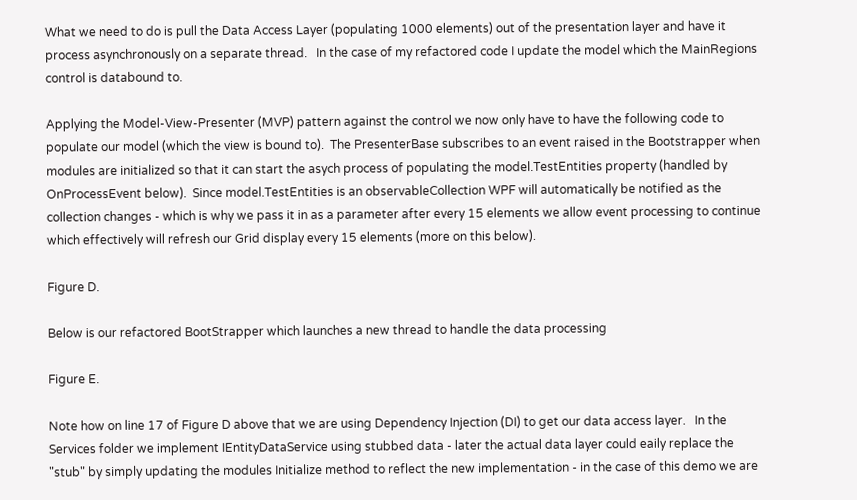What we need to do is pull the Data Access Layer (populating 1000 elements) out of the presentation layer and have it process asynchronously on a separate thread.   In the case of my refactored code I update the model which the MainRegions control is databound to.

Applying the Model-View-Presenter (MVP) pattern against the control we now only have to have the following code to populate our model (which the view is bound to).  The PresenterBase subscribes to an event raised in the Bootstrapper when modules are initialized so that it can start the asych process of populating the model.TestEntities property (handled by OnProcessEvent below).  Since model.TestEntities is an observableCollection WPF will automatically be notified as the collection changes - which is why we pass it in as a parameter after every 15 elements we allow event processing to continue which effectively will refresh our Grid display every 15 elements (more on this below).

Figure D.

Below is our refactored BootStrapper which launches a new thread to handle the data processing

Figure E.

Note how on line 17 of Figure D above that we are using Dependency Injection (DI) to get our data access layer.   In the Services folder we implement IEntityDataService using stubbed data - later the actual data layer could eaily replace the "stub" by simply updating the modules Initialize method to reflect the new implementation - in the case of this demo we are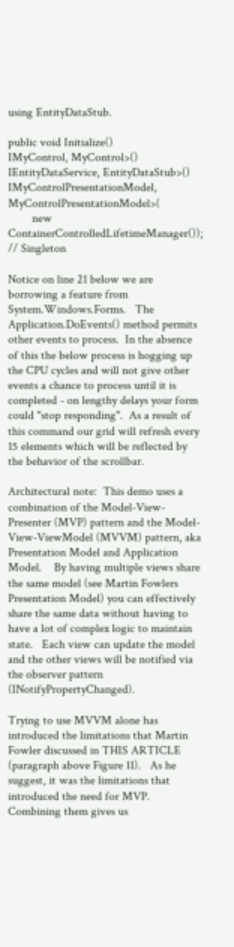using EntityDataStub.

public void Initialize()
IMyControl, MyControl>()
IEntityDataService, EntityDataStub>()
IMyControlPresentationModel, MyControlPresentationModel>(
        new ContainerControlledLifetimeManager()); // Singleton

Notice on line 21 below we are borrowing a feature from System.Windows.Forms.   The Application.DoEvents() method permits other events to process.  In the absence of this the below process is hogging up the CPU cycles and will not give other events a chance to process until it is completed - on lengthy delays your form could "stop responding".  As a result of this command our grid will refresh every 15 elements which will be reflected by the behavior of the scrollbar.

Architectural note:  This demo uses a combination of the Model-View-Presenter (MVP) pattern and the Model-View-ViewModel (MVVM) pattern, aka Presentation Model and Application Model.    By having multiple views share the same model (see Martin Fowlers Presentation Model) you can effectively share the same data without having to have a lot of complex logic to maintain state.   Each view can update the model and the other views will be notified via the observer pattern (INotifyPropertyChanged).

Trying to use MVVM alone has introduced the limitations that Martin Fowler discussed in THIS ARTICLE (paragraph above Figure 11).   As he suggest, it was the limitations that introduced the need for MVP.   Combining them gives us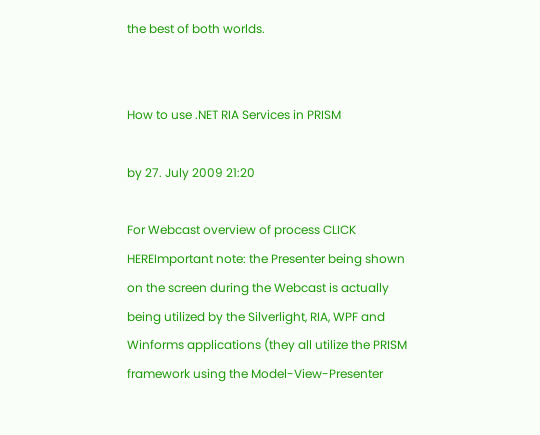the best of both worlds.


How to use .NET RIA Services in PRISM

by 27. July 2009 21:20

For Webcast overview of process CLICK HEREImportant note: the Presenter being shown on the screen during the Webcast is actually being utilized by the Silverlight, RIA, WPF and Winforms applications (they all utilize the PRISM framework using the Model-View-Presenter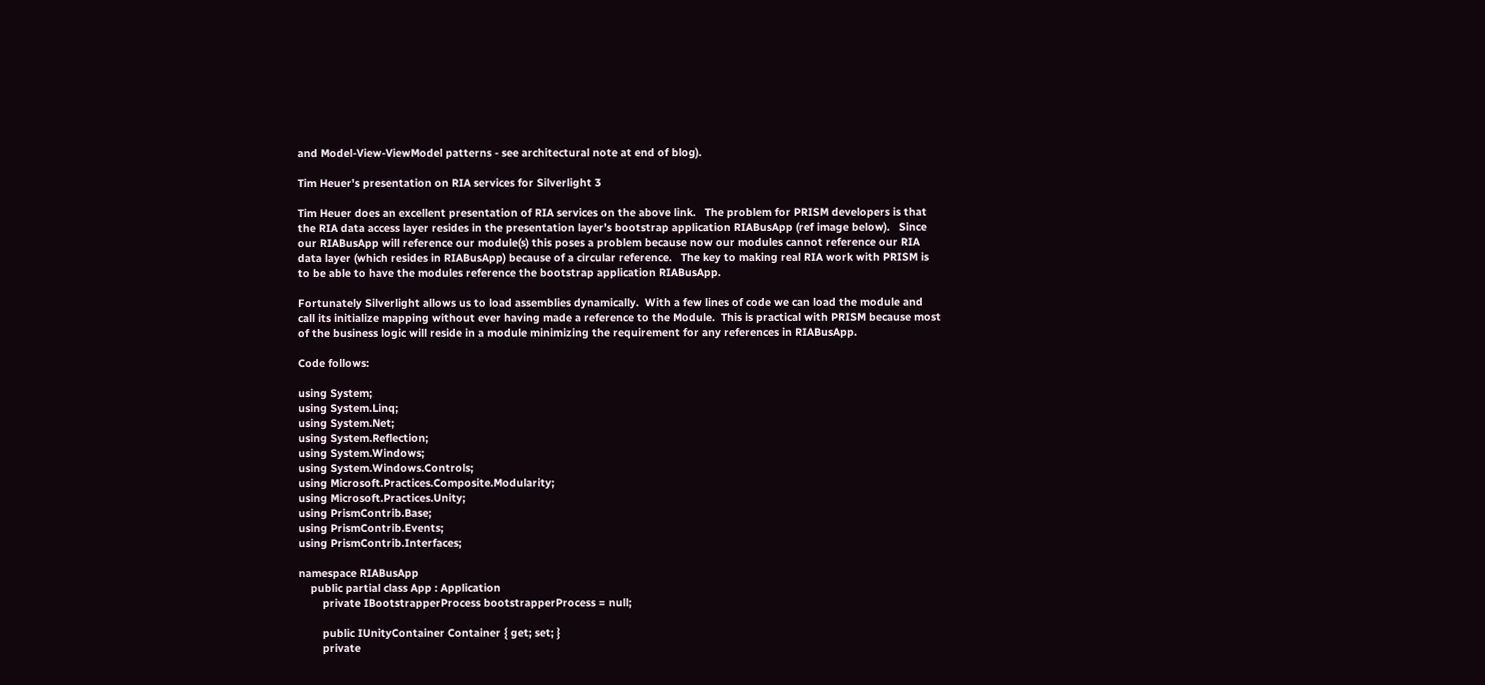and Model-View-ViewModel patterns - see architectural note at end of blog).

Tim Heuer's presentation on RIA services for Silverlight 3

Tim Heuer does an excellent presentation of RIA services on the above link.   The problem for PRISM developers is that the RIA data access layer resides in the presentation layer’s bootstrap application RIABusApp (ref image below).   Since our RIABusApp will reference our module(s) this poses a problem because now our modules cannot reference our RIA data layer (which resides in RIABusApp) because of a circular reference.   The key to making real RIA work with PRISM is to be able to have the modules reference the bootstrap application RIABusApp.

Fortunately Silverlight allows us to load assemblies dynamically.  With a few lines of code we can load the module and call its initialize mapping without ever having made a reference to the Module.  This is practical with PRISM because most of the business logic will reside in a module minimizing the requirement for any references in RIABusApp.

Code follows:

using System;
using System.Linq;
using System.Net;
using System.Reflection;
using System.Windows;
using System.Windows.Controls;
using Microsoft.Practices.Composite.Modularity;
using Microsoft.Practices.Unity;
using PrismContrib.Base;
using PrismContrib.Events;
using PrismContrib.Interfaces;

namespace RIABusApp
    public partial class App : Application
        private IBootstrapperProcess bootstrapperProcess = null;

        public IUnityContainer Container { get; set; }
        private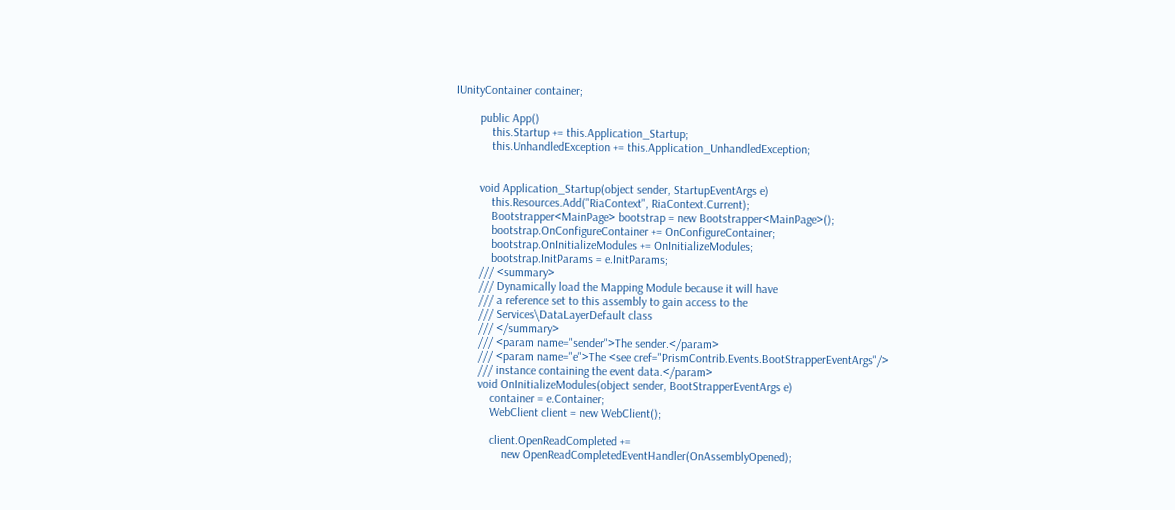IUnityContainer container;

        public App()
            this.Startup += this.Application_Startup;
            this.UnhandledException += this.Application_UnhandledException;


        void Application_Startup(object sender, StartupEventArgs e)
            this.Resources.Add("RiaContext", RiaContext.Current);
            Bootstrapper<MainPage> bootstrap = new Bootstrapper<MainPage>();
            bootstrap.OnConfigureContainer += OnConfigureContainer;
            bootstrap.OnInitializeModules += OnInitializeModules;
            bootstrap.InitParams = e.InitParams;
        /// <summary>
        /// Dynamically load the Mapping Module because it will have
        /// a reference set to this assembly to gain access to the
        /// Services\DataLayerDefault class
        /// </summary>
        /// <param name="sender">The sender.</param>
        /// <param name="e">The <see cref="PrismContrib.Events.BootStrapperEventArgs"/>
        /// instance containing the event data.</param>
        void OnInitializeModules(object sender, BootStrapperEventArgs e)
            container = e.Container;
            WebClient client = new WebClient();

            client.OpenReadCompleted +=
                new OpenReadCompletedEventHandler(OnAssemblyOpened);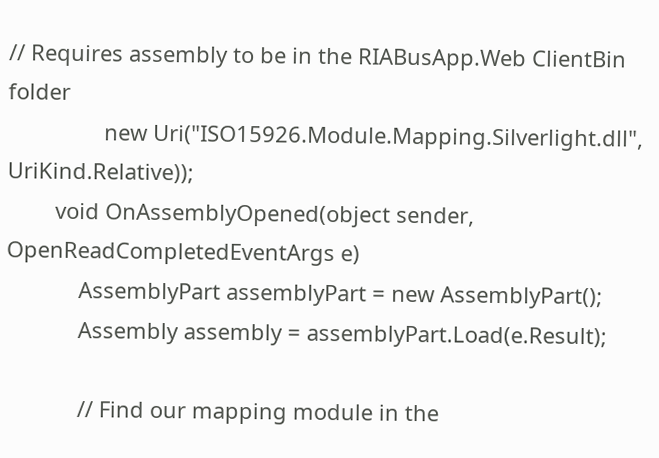// Requires assembly to be in the RIABusApp.Web ClientBin folder
                new Uri("ISO15926.Module.Mapping.Silverlight.dll", UriKind.Relative));
        void OnAssemblyOpened(object sender, OpenReadCompletedEventArgs e)
            AssemblyPart assemblyPart = new AssemblyPart();
            Assembly assembly = assemblyPart.Load(e.Result);

            // Find our mapping module in the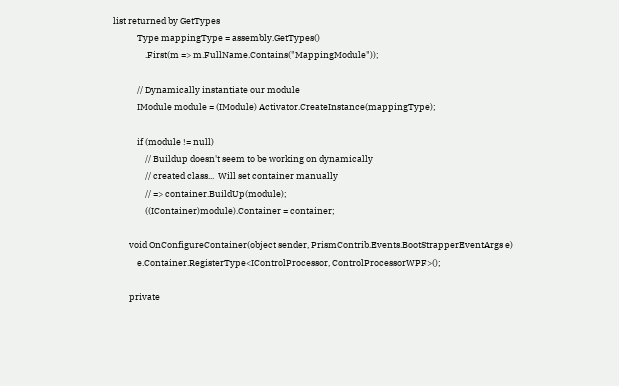list returned by GetTypes
            Type mappingType = assembly.GetTypes()
                .First(m => m.FullName.Contains("MappingModule"));

            // Dynamically instantiate our module
            IModule module = (IModule) Activator.CreateInstance(mappingType);

            if (module != null)
                // Buildup doesn't seem to be working on dynamically
                // created class...  Will set container manually
                // => container.BuildUp(module);
                ((IContainer)module).Container = container;

        void OnConfigureContainer(object sender, PrismContrib.Events.BootStrapperEventArgs e)
            e.Container.RegisterType<IControlProcessor, ControlProcessorWPF>();

        private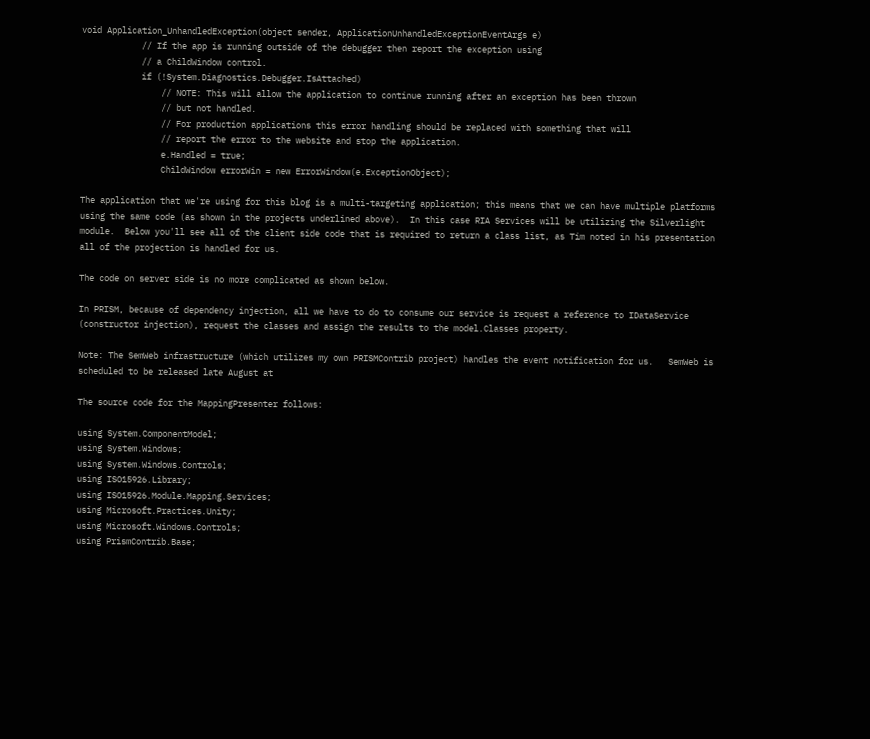void Application_UnhandledException(object sender, ApplicationUnhandledExceptionEventArgs e)
            // If the app is running outside of the debugger then report the exception using
            // a ChildWindow control.
            if (!System.Diagnostics.Debugger.IsAttached)
                // NOTE: This will allow the application to continue running after an exception has been thrown
                // but not handled.
                // For production applications this error handling should be replaced with something that will
                // report the error to the website and stop the application.
                e.Handled = true;
                ChildWindow errorWin = new ErrorWindow(e.ExceptionObject);

The application that we're using for this blog is a multi-targeting application; this means that we can have multiple platforms using the same code (as shown in the projects underlined above).  In this case RIA Services will be utilizing the Silverlight module.  Below you'll see all of the client side code that is required to return a class list, as Tim noted in his presentation all of the projection is handled for us.

The code on server side is no more complicated as shown below.

In PRISM, because of dependency injection, all we have to do to consume our service is request a reference to IDataService (constructor injection), request the classes and assign the results to the model.Classes property.

Note: The SemWeb infrastructure (which utilizes my own PRISMContrib project) handles the event notification for us.   SemWeb is scheduled to be released late August at

The source code for the MappingPresenter follows:

using System.ComponentModel;
using System.Windows;
using System.Windows.Controls;
using ISO15926.Library;
using ISO15926.Module.Mapping.Services;
using Microsoft.Practices.Unity;
using Microsoft.Windows.Controls;
using PrismContrib.Base;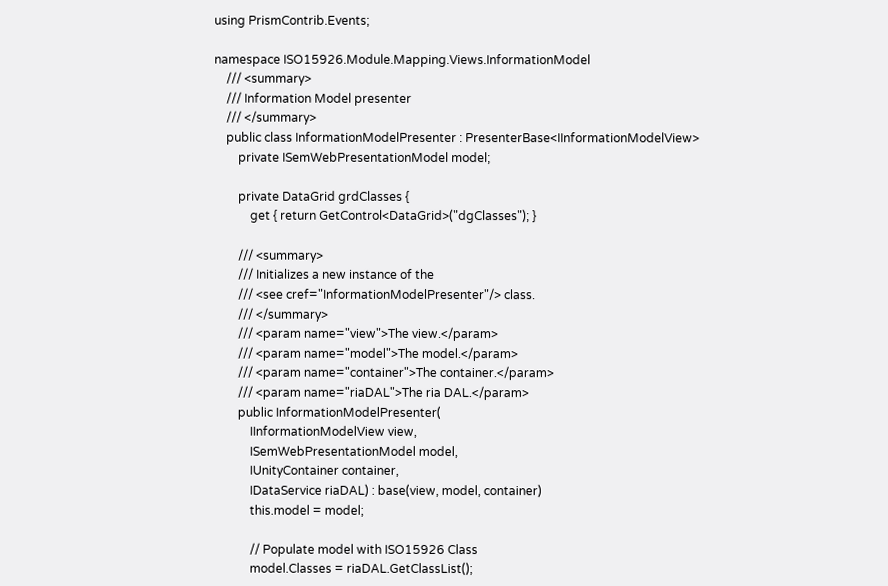using PrismContrib.Events;

namespace ISO15926.Module.Mapping.Views.InformationModel
    /// <summary>
    /// Information Model presenter
    /// </summary>
    public class InformationModelPresenter : PresenterBase<IInformationModelView>
        private ISemWebPresentationModel model;

        private DataGrid grdClasses {
            get { return GetControl<DataGrid>("dgClasses"); }

        /// <summary>
        /// Initializes a new instance of the
        /// <see cref="InformationModelPresenter"/> class.
        /// </summary>
        /// <param name="view">The view.</param>
        /// <param name="model">The model.</param>
        /// <param name="container">The container.</param>
        /// <param name="riaDAL">The ria DAL.</param>
        public InformationModelPresenter(
            IInformationModelView view,
            ISemWebPresentationModel model,
            IUnityContainer container,
            IDataService riaDAL) : base(view, model, container)
            this.model = model;

            // Populate model with ISO15926 Class
            model.Classes = riaDAL.GetClassList();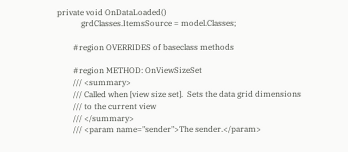private void OnDataLoaded()
            grdClasses.ItemsSource = model.Classes;

        #region OVERRIDES of baseclass methods

        #region METHOD: OnViewSizeSet
        /// <summary>
        /// Called when [view size set].  Sets the data grid dimensions
        /// to the current view
        /// </summary>
        /// <param name="sender">The sender.</param>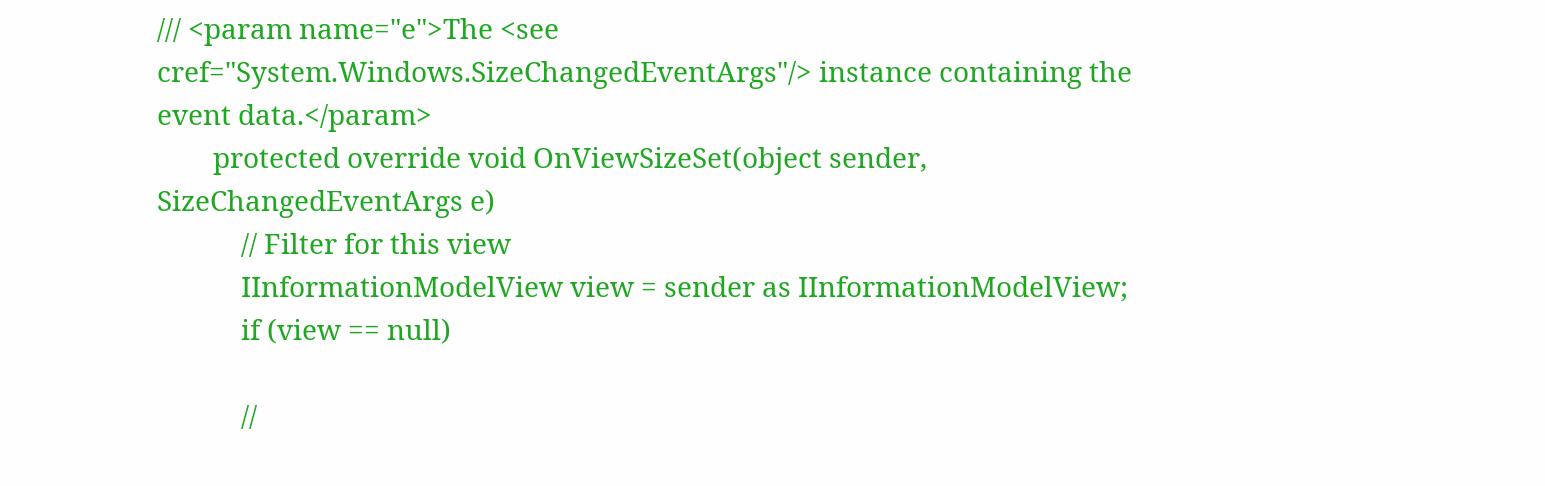/// <param name="e">The <see cref="System.Windows.SizeChangedEventArgs"/> instance containing the event data.</param>
        protected override void OnViewSizeSet(object sender, SizeChangedEventArgs e)
            // Filter for this view
            IInformationModelView view = sender as IInformationModelView;
            if (view == null)

            //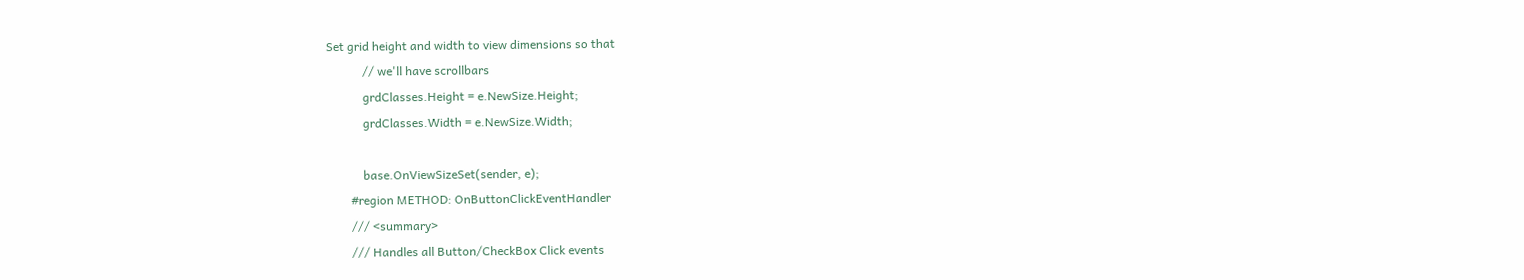Set grid height and width to view dimensions so that
            // we'll have scrollbars
            grdClasses.Height = e.NewSize.Height;
            grdClasses.Width = e.NewSize.Width;

            base.OnViewSizeSet(sender, e);
        #region METHOD: OnButtonClickEventHandler
        /// <summary>
        /// Handles all Button/CheckBox Click events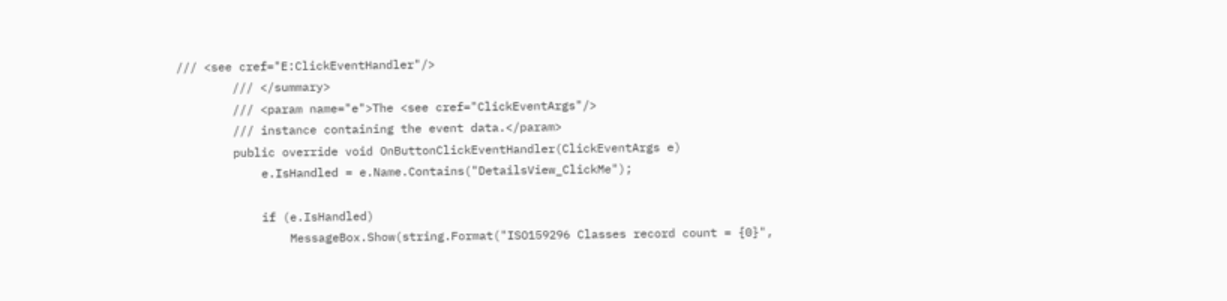/// <see cref="E:ClickEventHandler"/>
        /// </summary>
        /// <param name="e">The <see cref="ClickEventArgs"/>
        /// instance containing the event data.</param>
        public override void OnButtonClickEventHandler(ClickEventArgs e)
            e.IsHandled = e.Name.Contains("DetailsView_ClickMe");

            if (e.IsHandled)
                MessageBox.Show(string.Format("ISO159296 Classes record count = {0}",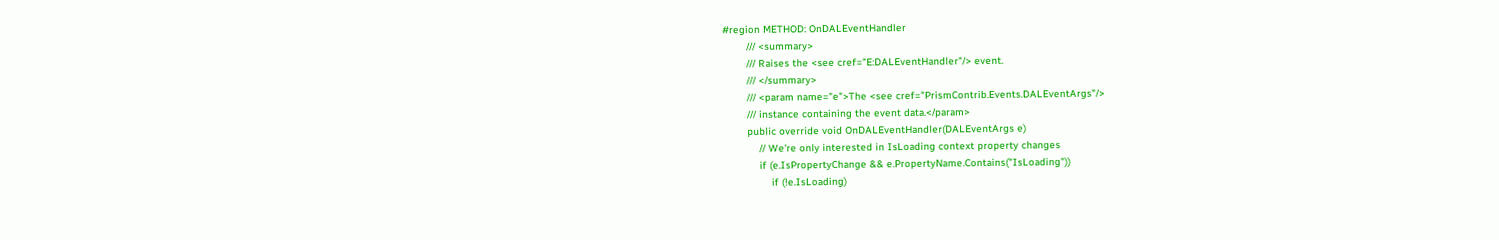#region METHOD: OnDALEventHandler
        /// <summary>
        /// Raises the <see cref="E:DALEventHandler"/> event.
        /// </summary>
        /// <param name="e">The <see cref="PrismContrib.Events.DALEventArgs"/>
        /// instance containing the event data.</param>
        public override void OnDALEventHandler(DALEventArgs e)
            // We're only interested in IsLoading context property changes
            if (e.IsPropertyChange && e.PropertyName.Contains("IsLoading"))
                if (!e.IsLoading)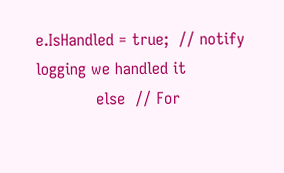e.IsHandled = true;  // notify logging we handled it
            else  // For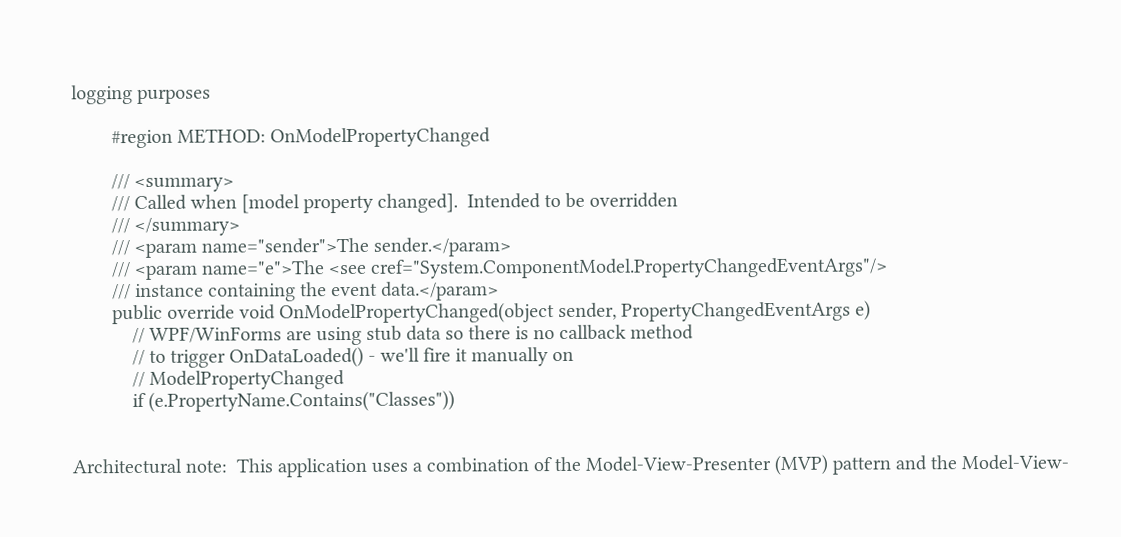logging purposes

        #region METHOD: OnModelPropertyChanged

        /// <summary>
        /// Called when [model property changed].  Intended to be overridden
        /// </summary>
        /// <param name="sender">The sender.</param>
        /// <param name="e">The <see cref="System.ComponentModel.PropertyChangedEventArgs"/>
        /// instance containing the event data.</param>
        public override void OnModelPropertyChanged(object sender, PropertyChangedEventArgs e)
            // WPF/WinForms are using stub data so there is no callback method
            // to trigger OnDataLoaded() - we'll fire it manually on
            // ModelPropertyChanged
            if (e.PropertyName.Contains("Classes"))


Architectural note:  This application uses a combination of the Model-View-Presenter (MVP) pattern and the Model-View-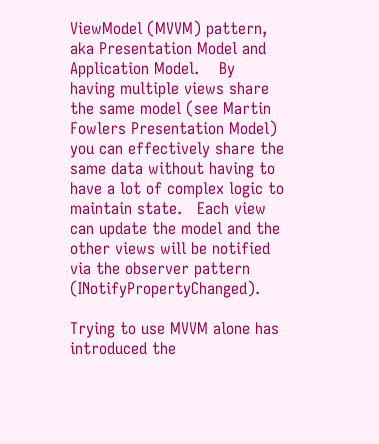ViewModel (MVVM) pattern, aka Presentation Model and Application Model.    By having multiple views share the same model (see Martin Fowlers Presentation Model) you can effectively share the same data without having to have a lot of complex logic to maintain state.   Each view can update the model and the other views will be notified via the observer pattern (INotifyPropertyChanged).

Trying to use MVVM alone has introduced the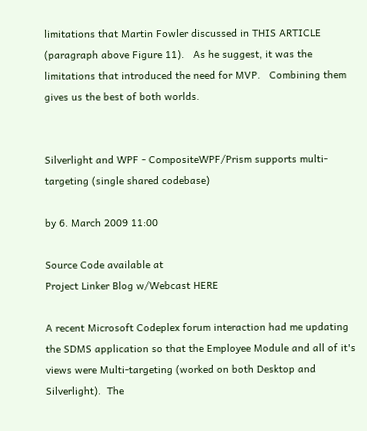limitations that Martin Fowler discussed in THIS ARTICLE (paragraph above Figure 11).   As he suggest, it was the limitations that introduced the need for MVP.   Combining them gives us the best of both worlds.


Silverlight and WPF - CompositeWPF/Prism supports multi-targeting (single shared codebase)

by 6. March 2009 11:00

Source Code available at
Project Linker Blog w/Webcast HERE

A recent Microsoft Codeplex forum interaction had me updating the SDMS application so that the Employee Module and all of it's views were Multi-targeting (worked on both Desktop and Silverlight).  The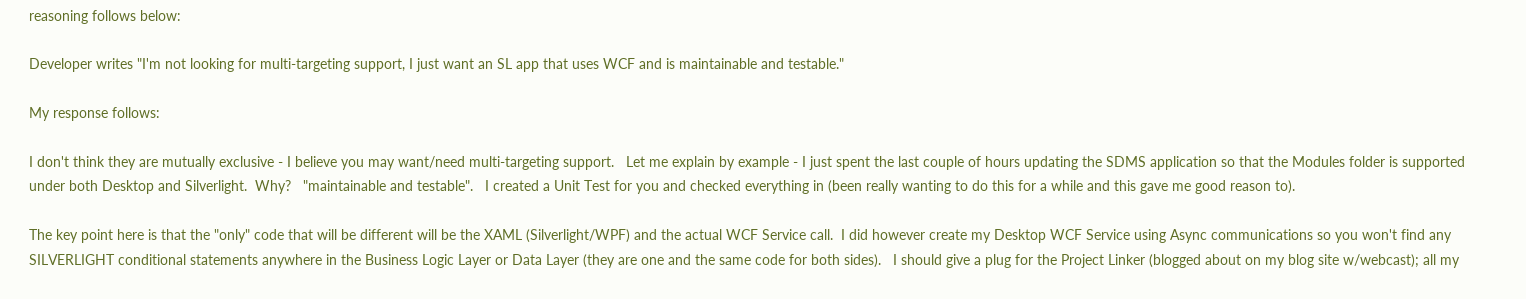reasoning follows below:

Developer writes "I'm not looking for multi-targeting support, I just want an SL app that uses WCF and is maintainable and testable."

My response follows:

I don't think they are mutually exclusive - I believe you may want/need multi-targeting support.   Let me explain by example - I just spent the last couple of hours updating the SDMS application so that the Modules folder is supported under both Desktop and Silverlight.  Why?   "maintainable and testable".   I created a Unit Test for you and checked everything in (been really wanting to do this for a while and this gave me good reason to).

The key point here is that the "only" code that will be different will be the XAML (Silverlight/WPF) and the actual WCF Service call.  I did however create my Desktop WCF Service using Async communications so you won't find any SILVERLIGHT conditional statements anywhere in the Business Logic Layer or Data Layer (they are one and the same code for both sides).   I should give a plug for the Project Linker (blogged about on my blog site w/webcast); all my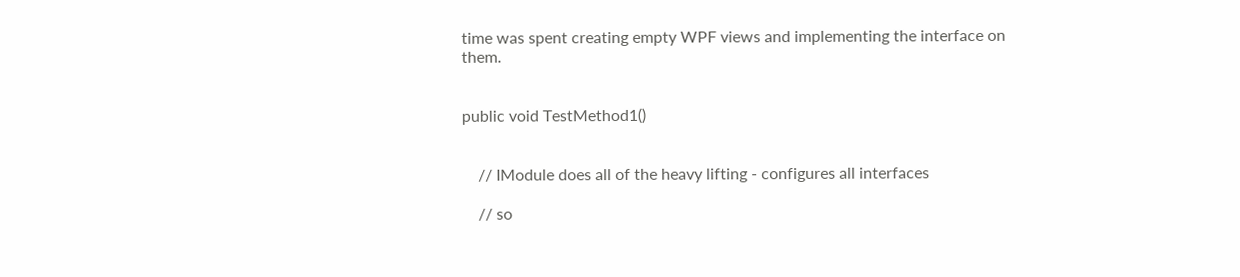time was spent creating empty WPF views and implementing the interface on them.


public void TestMethod1()


    // IModule does all of the heavy lifting - configures all interfaces

    // so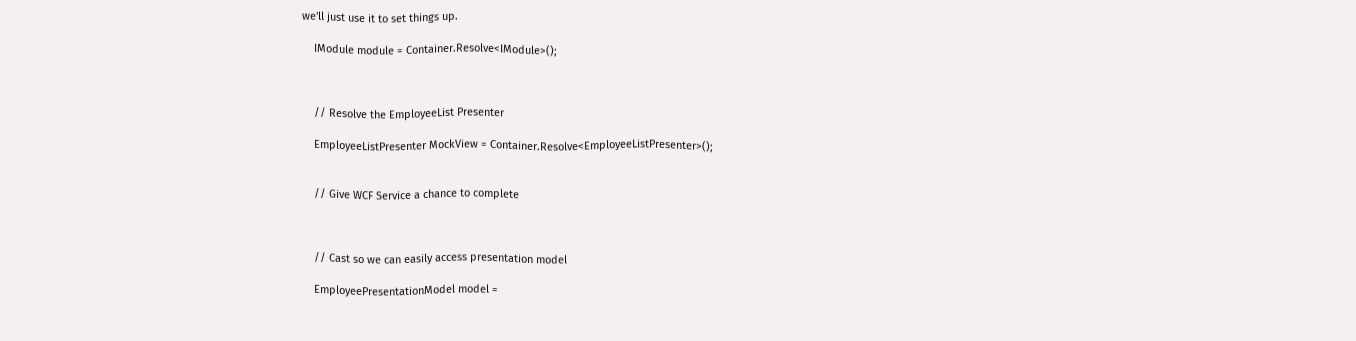we'll just use it to set things up.

    IModule module = Container.Resolve<IModule>();



    // Resolve the EmployeeList Presenter

    EmployeeListPresenter MockView = Container.Resolve<EmployeeListPresenter>();


    // Give WCF Service a chance to complete



    // Cast so we can easily access presentation model

    EmployeePresentationModel model =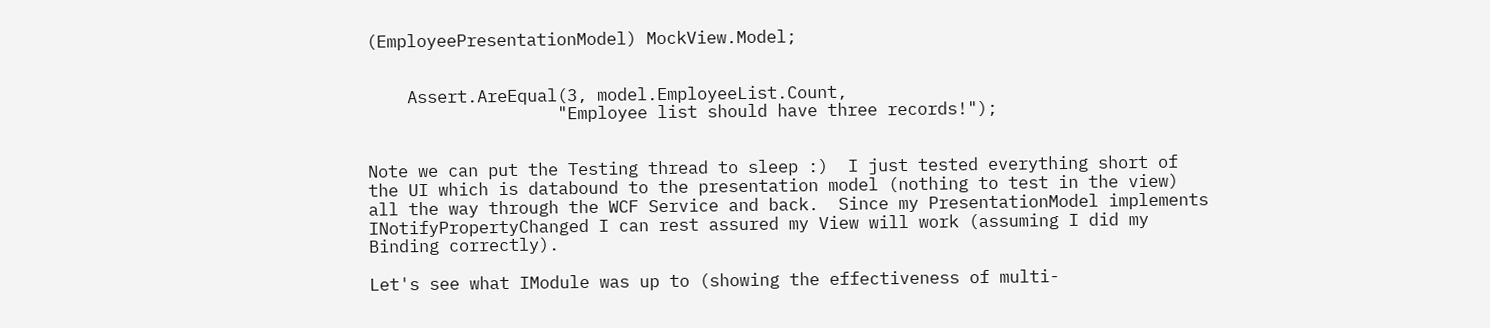(EmployeePresentationModel) MockView.Model;


    Assert.AreEqual(3, model.EmployeeList.Count,
                   "Employee list should have three records!");


Note we can put the Testing thread to sleep :)  I just tested everything short of the UI which is databound to the presentation model (nothing to test in the view) all the way through the WCF Service and back.  Since my PresentationModel implements INotifyPropertyChanged I can rest assured my View will work (assuming I did my Binding correctly).

Let's see what IModule was up to (showing the effectiveness of multi-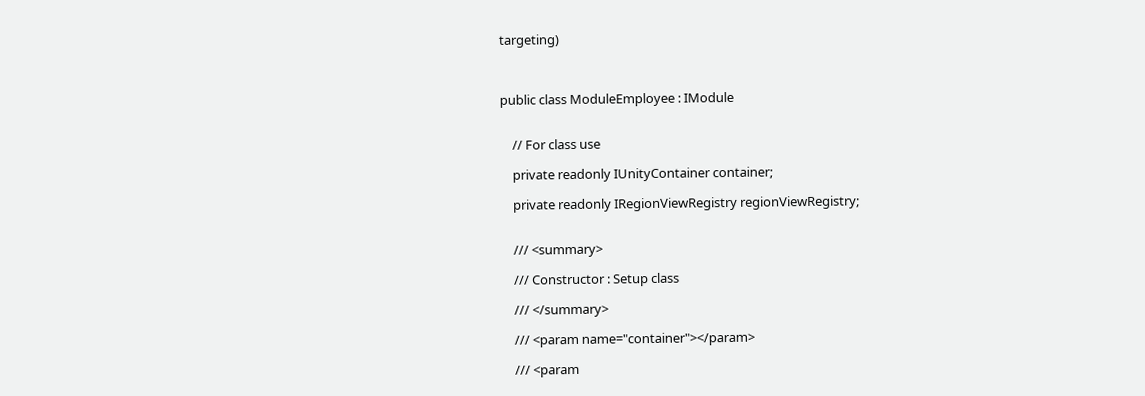targeting)



public class ModuleEmployee : IModule


    // For class use

    private readonly IUnityContainer container;

    private readonly IRegionViewRegistry regionViewRegistry;


    /// <summary>

    /// Constructor : Setup class

    /// </summary>

    /// <param name="container"></param>

    /// <param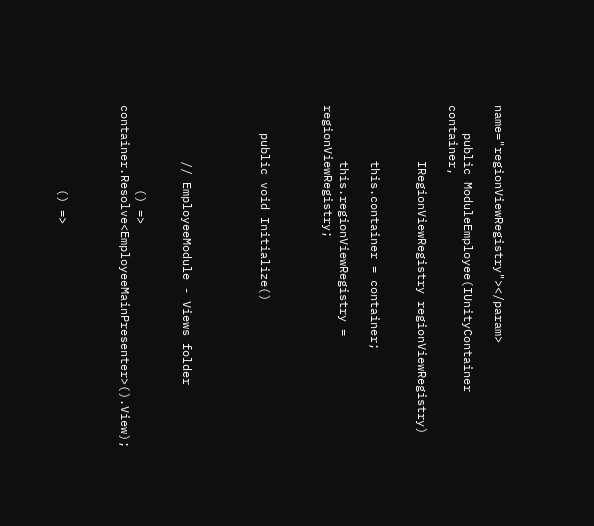name="regionViewRegistry"></param>

    public ModuleEmployee(IUnityContainer container,

        IRegionViewRegistry regionViewRegistry)


        this.container = container;

        this.regionViewRegistry = regionViewRegistry;



    public void Initialize()




        // EmployeeModule - Views folder


            () => container.Resolve<EmployeeMainPresenter>().View);



            () =>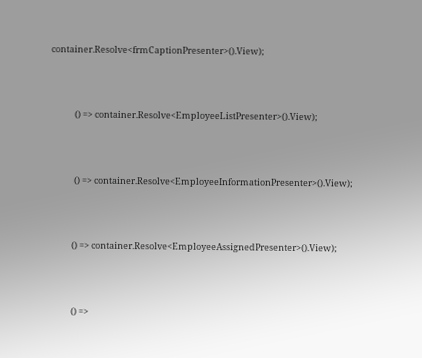container.Resolve<frmCaptionPresenter>().View);



            () => container.Resolve<EmployeeListPresenter>().View);



            () => container.Resolve<EmployeeInformationPresenter>().View);



           () => container.Resolve<EmployeeAssignedPresenter>().View);



           () =>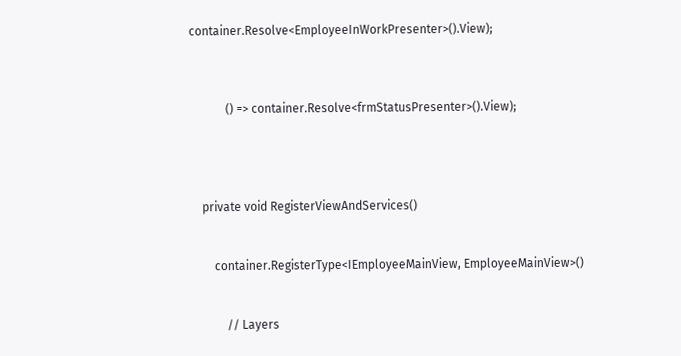container.Resolve<EmployeeInWorkPresenter>().View);



            () => container.Resolve<frmStatusPresenter>().View);




    private void RegisterViewAndServices()


        container.RegisterType<IEmployeeMainView, EmployeeMainView>()


            // Layers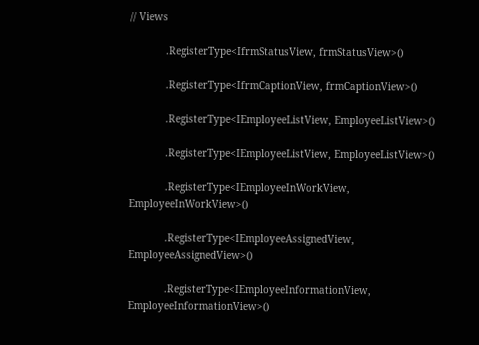// Views

            .RegisterType<IfrmStatusView, frmStatusView>()

            .RegisterType<IfrmCaptionView, frmCaptionView>()

            .RegisterType<IEmployeeListView, EmployeeListView>()

            .RegisterType<IEmployeeListView, EmployeeListView>()

            .RegisterType<IEmployeeInWorkView, EmployeeInWorkView>()

            .RegisterType<IEmployeeAssignedView, EmployeeAssignedView>()

            .RegisterType<IEmployeeInformationView, EmployeeInformationView>()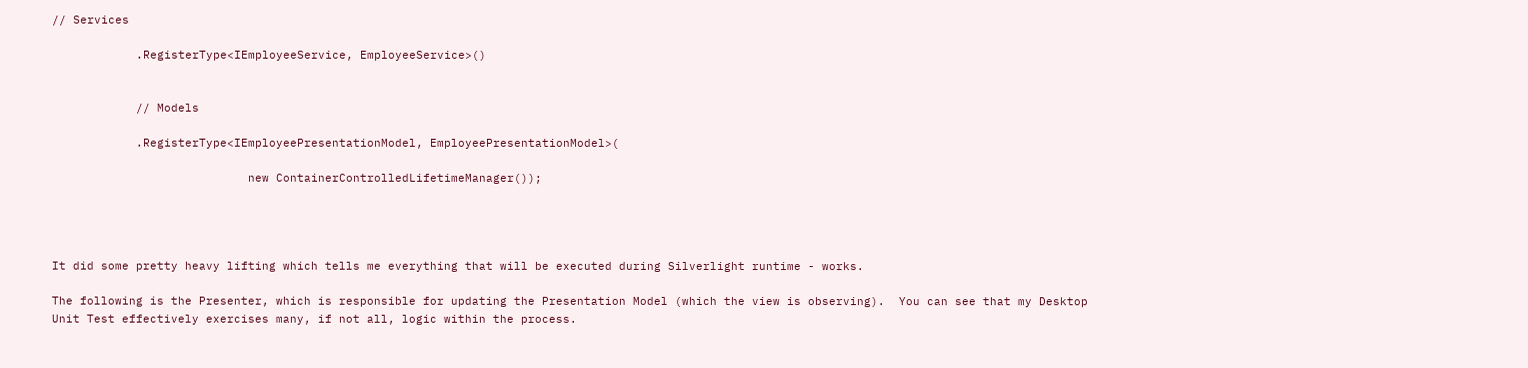// Services

            .RegisterType<IEmployeeService, EmployeeService>()


            // Models

            .RegisterType<IEmployeePresentationModel, EmployeePresentationModel>(

                            new ContainerControlledLifetimeManager());




It did some pretty heavy lifting which tells me everything that will be executed during Silverlight runtime - works.

The following is the Presenter, which is responsible for updating the Presentation Model (which the view is observing).  You can see that my Desktop Unit Test effectively exercises many, if not all, logic within the process.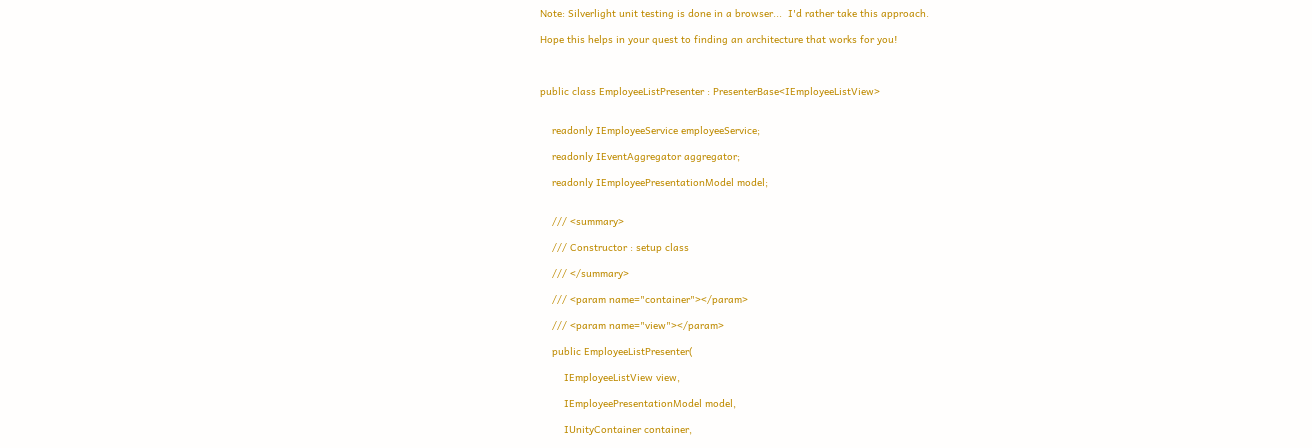Note: Silverlight unit testing is done in a browser...  I'd rather take this approach.

Hope this helps in your quest to finding an architecture that works for you!



public class EmployeeListPresenter : PresenterBase<IEmployeeListView>


    readonly IEmployeeService employeeService;

    readonly IEventAggregator aggregator;

    readonly IEmployeePresentationModel model;


    /// <summary>

    /// Constructor : setup class

    /// </summary>

    /// <param name="container"></param>

    /// <param name="view"></param>

    public EmployeeListPresenter(

        IEmployeeListView view,

        IEmployeePresentationModel model,

        IUnityContainer container,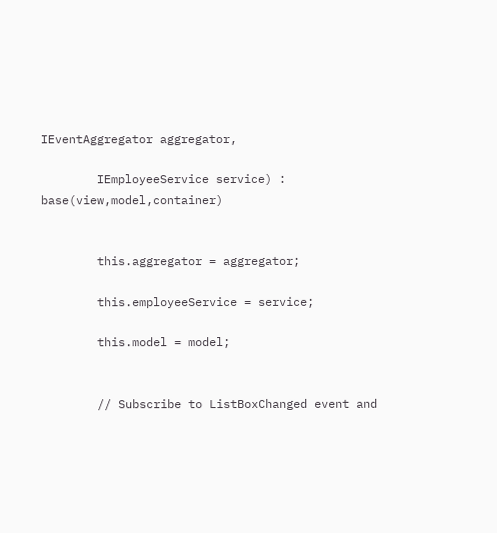IEventAggregator aggregator,

        IEmployeeService service) : base(view,model,container)


        this.aggregator = aggregator;

        this.employeeService = service;

        this.model = model;


        // Subscribe to ListBoxChanged event and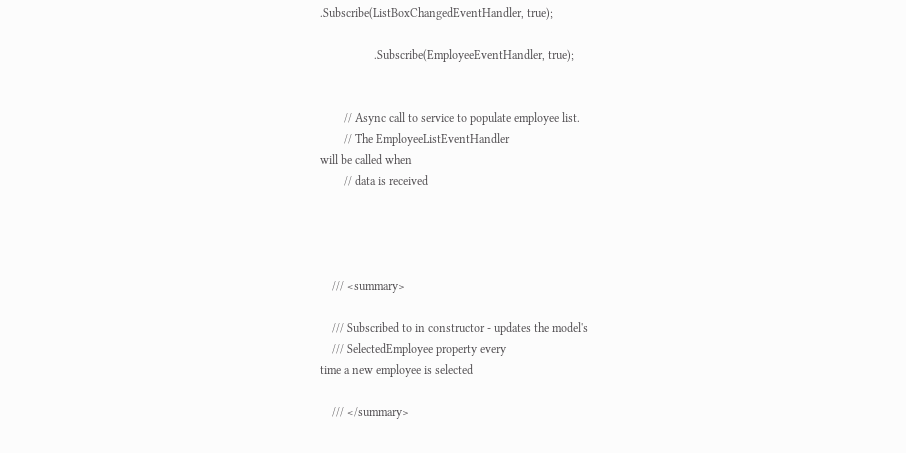.Subscribe(ListBoxChangedEventHandler, true);

                  .Subscribe(EmployeeEventHandler, true);


        // Async call to service to populate employee list.
        // The EmployeeListEventHandler
will be called when
        // data is received




    /// <summary>

    /// Subscribed to in constructor - updates the model's
    /// SelectedEmployee property every
time a new employee is selected

    /// </summary>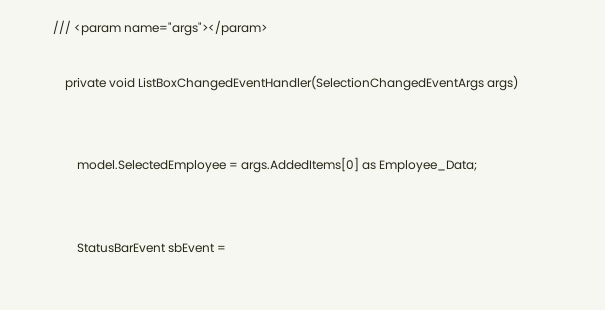/// <param name="args"></param>

    private void ListBoxChangedEventHandler(SelectionChangedEventArgs args)


        model.SelectedEmployee = args.AddedItems[0] as Employee_Data;


        StatusBarEvent sbEvent =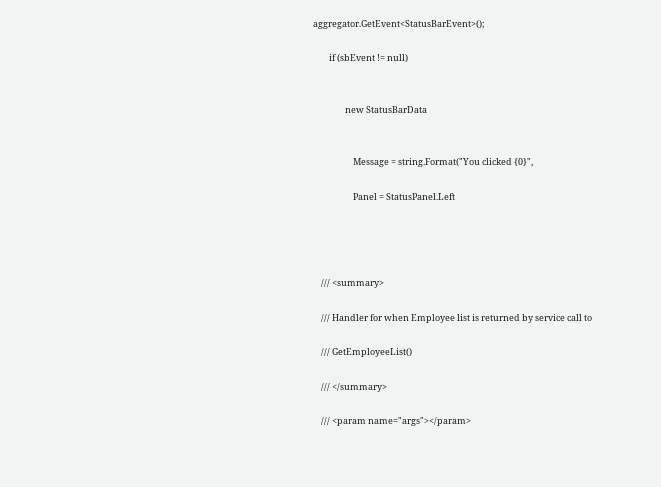aggregator.GetEvent<StatusBarEvent>();

        if (sbEvent != null)


                new StatusBarData


                    Message = string.Format("You clicked {0}",

                    Panel = StatusPanel.Left




    /// <summary>

    /// Handler for when Employee list is returned by service call to

    /// GetEmployeeList()

    /// </summary>

    /// <param name="args"></param>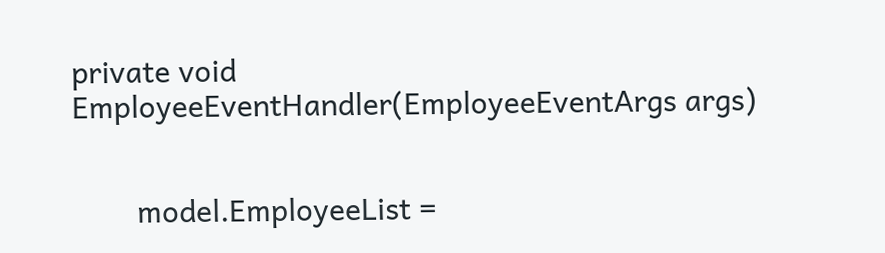private void EmployeeEventHandler(EmployeeEventArgs args)


        model.EmployeeList =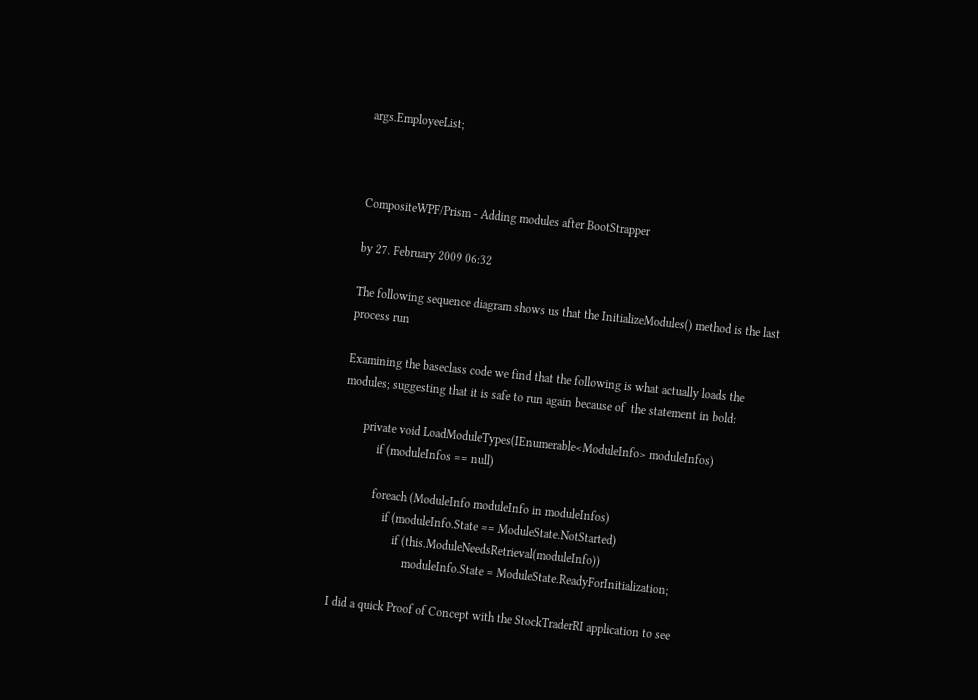args.EmployeeList;



CompositeWPF/Prism - Adding modules after BootStrapper

by 27. February 2009 06:32

The following sequence diagram shows us that the InitializeModules() method is the last process run

Examining the baseclass code we find that the following is what actually loads the modules; suggesting that it is safe to run again because of  the statement in bold:

       private void LoadModuleTypes(IEnumerable<ModuleInfo> moduleInfos)
            if (moduleInfos == null)

            foreach (ModuleInfo moduleInfo in moduleInfos)
                if (moduleInfo.State == ModuleState.NotStarted)
                    if (this.ModuleNeedsRetrieval(moduleInfo))
                        moduleInfo.State = ModuleState.ReadyForInitialization;

I did a quick Proof of Concept with the StockTraderRI application to see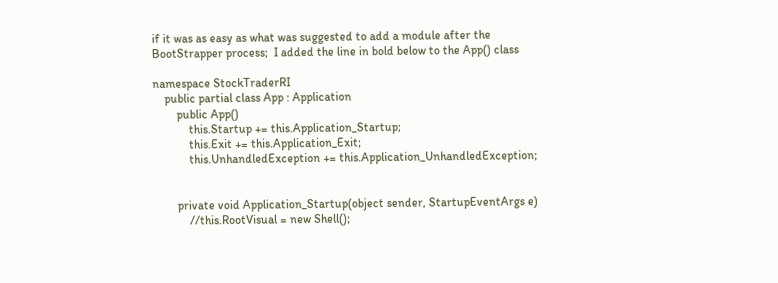if it was as easy as what was suggested to add a module after the BootStrapper process;  I added the line in bold below to the App() class

namespace StockTraderRI
    public partial class App : Application
        public App()
            this.Startup += this.Application_Startup;
            this.Exit += this.Application_Exit;
            this.UnhandledException += this.Application_UnhandledException;


        private void Application_Startup(object sender, StartupEventArgs e)
            //this.RootVisual = new Shell();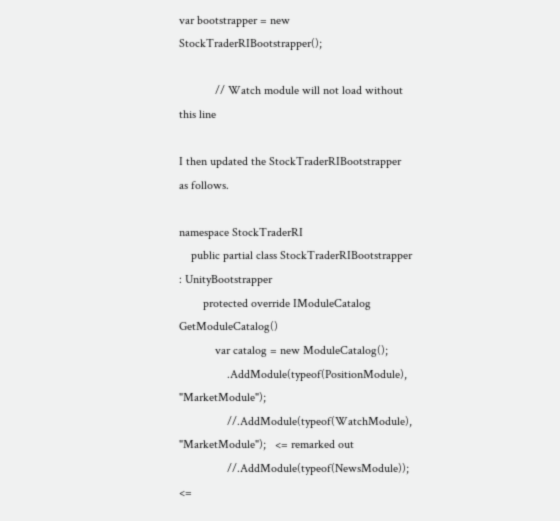var bootstrapper = new StockTraderRIBootstrapper();

            // Watch module will not load without this line

I then updated the StockTraderRIBootstrapper as follows.

namespace StockTraderRI
    public partial class StockTraderRIBootstrapper : UnityBootstrapper
        protected override IModuleCatalog GetModuleCatalog()
            var catalog = new ModuleCatalog();
                .AddModule(typeof(PositionModule), "MarketModule");
                //.AddModule(typeof(WatchModule), "MarketModule");   <= remarked out
                //.AddModule(typeof(NewsModule));                                <=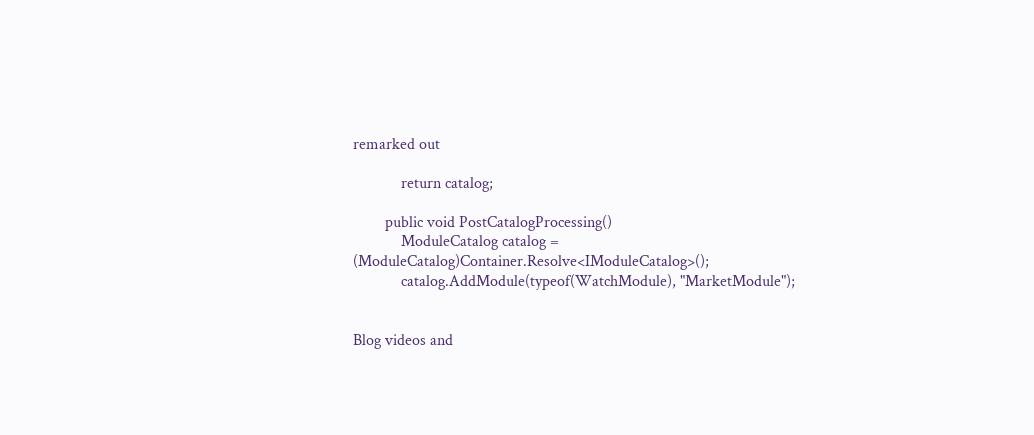remarked out

            return catalog;

        public void PostCatalogProcessing()
            ModuleCatalog catalog = (ModuleCatalog)Container.Resolve<IModuleCatalog>();
            catalog.AddModule(typeof(WatchModule), "MarketModule");


Blog videos and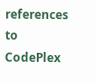references to CodePlex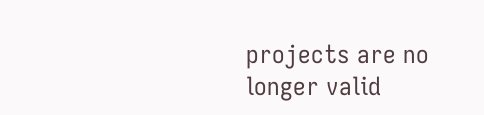projects are no longer valid